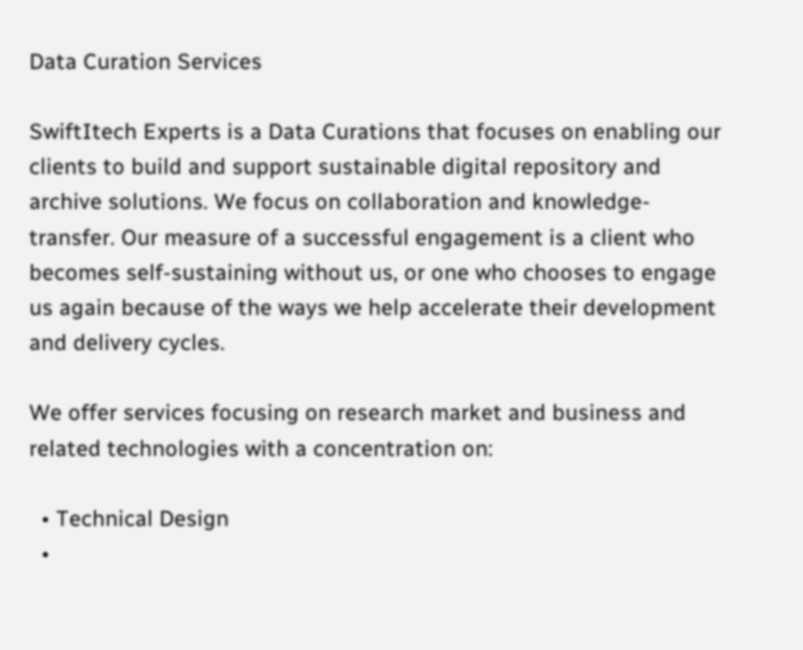Data Curation Services

SwiftItech Experts is a Data Curations that focuses on enabling our clients to build and support sustainable digital repository and archive solutions. We focus on collaboration and knowledge-transfer. Our measure of a successful engagement is a client who becomes self-sustaining without us, or one who chooses to engage us again because of the ways we help accelerate their development and delivery cycles.

We offer services focusing on research market and business and related technologies with a concentration on:

  • Technical Design
  •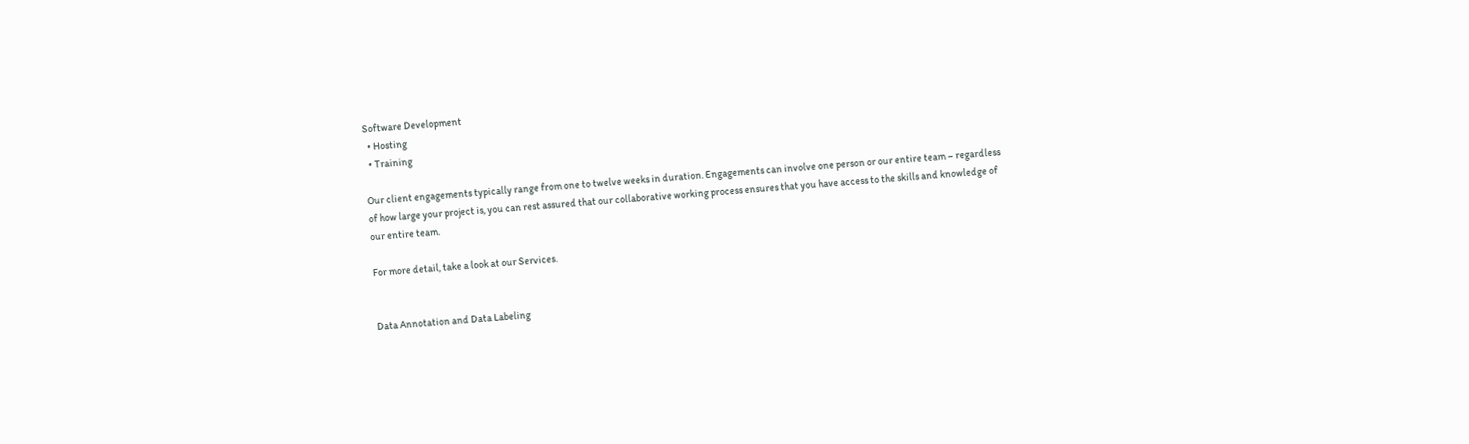Software Development
  • Hosting
  • Training

Our client engagements typically range from one to twelve weeks in duration. Engagements can involve one person or our entire team – regardless of how large your project is, you can rest assured that our collaborative working process ensures that you have access to the skills and knowledge of our entire team.

For more detail, take a look at our Services.


Data Annotation and Data Labeling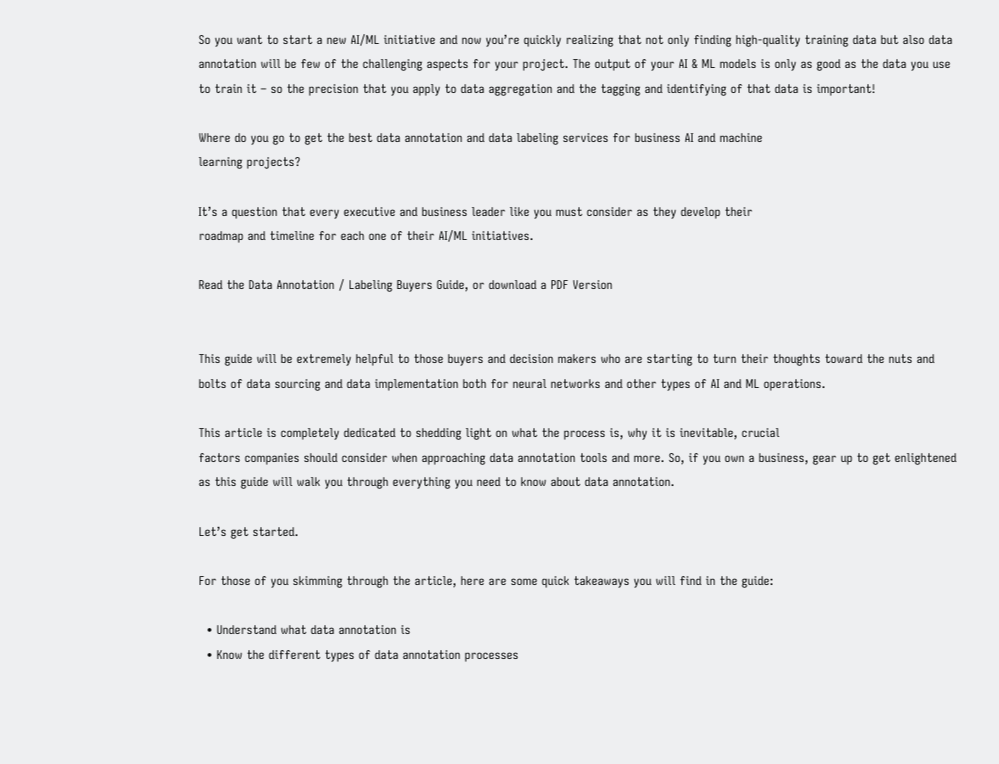So you want to start a new AI/ML initiative and now you’re quickly realizing that not only finding high-quality training data but also data annotation will be few of the challenging aspects for your project. The output of your AI & ML models is only as good as the data you use to train it – so the precision that you apply to data aggregation and the tagging and identifying of that data is important!

Where do you go to get the best data annotation and data labeling services for business AI and machine
learning projects?

It’s a question that every executive and business leader like you must consider as they develop their
roadmap and timeline for each one of their AI/ML initiatives.

Read the Data Annotation / Labeling Buyers Guide, or download a PDF Version


This guide will be extremely helpful to those buyers and decision makers who are starting to turn their thoughts toward the nuts and bolts of data sourcing and data implementation both for neural networks and other types of AI and ML operations.

This article is completely dedicated to shedding light on what the process is, why it is inevitable, crucial
factors companies should consider when approaching data annotation tools and more. So, if you own a business, gear up to get enlightened as this guide will walk you through everything you need to know about data annotation.

Let’s get started.

For those of you skimming through the article, here are some quick takeaways you will find in the guide:

  • Understand what data annotation is
  • Know the different types of data annotation processes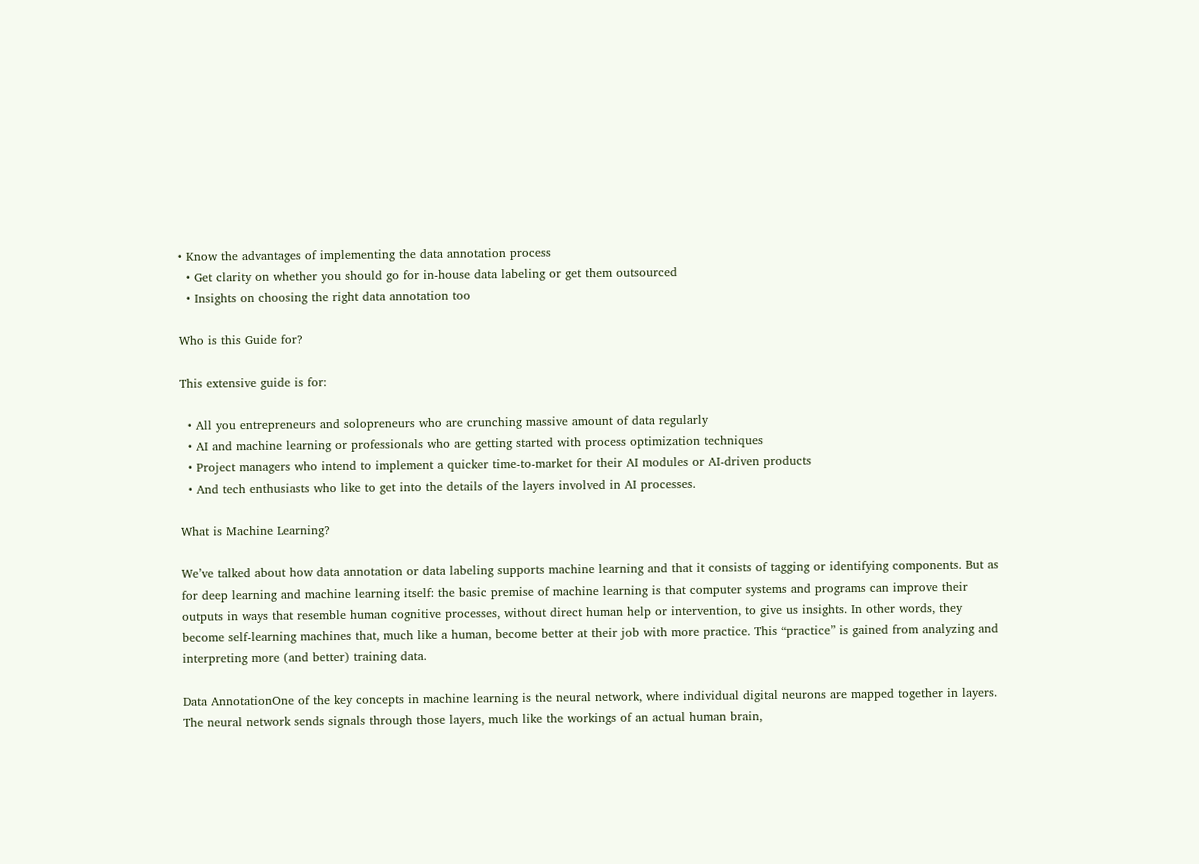• Know the advantages of implementing the data annotation process
  • Get clarity on whether you should go for in-house data labeling or get them outsourced
  • Insights on choosing the right data annotation too

Who is this Guide for?

This extensive guide is for:

  • All you entrepreneurs and solopreneurs who are crunching massive amount of data regularly
  • AI and machine learning or professionals who are getting started with process optimization techniques
  • Project managers who intend to implement a quicker time-to-market for their AI modules or AI-driven products
  • And tech enthusiasts who like to get into the details of the layers involved in AI processes.

What is Machine Learning?

We’ve talked about how data annotation or data labeling supports machine learning and that it consists of tagging or identifying components. But as for deep learning and machine learning itself: the basic premise of machine learning is that computer systems and programs can improve their outputs in ways that resemble human cognitive processes, without direct human help or intervention, to give us insights. In other words, they become self-learning machines that, much like a human, become better at their job with more practice. This “practice” is gained from analyzing and interpreting more (and better) training data.

Data AnnotationOne of the key concepts in machine learning is the neural network, where individual digital neurons are mapped together in layers. The neural network sends signals through those layers, much like the workings of an actual human brain,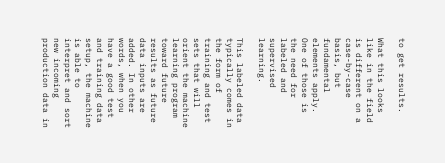to get results.

What this looks like in the field is different on a case-by-case basis, but fundamental elements apply. One of those is the need for labeled and supervised learning.

This labeled data typically comes in the form of training and test sets that will orient the machine learning program toward future results as future data inputs are added. In other words, when you have a good test and training data setup, the machine is able to interpret and sort new incoming production data in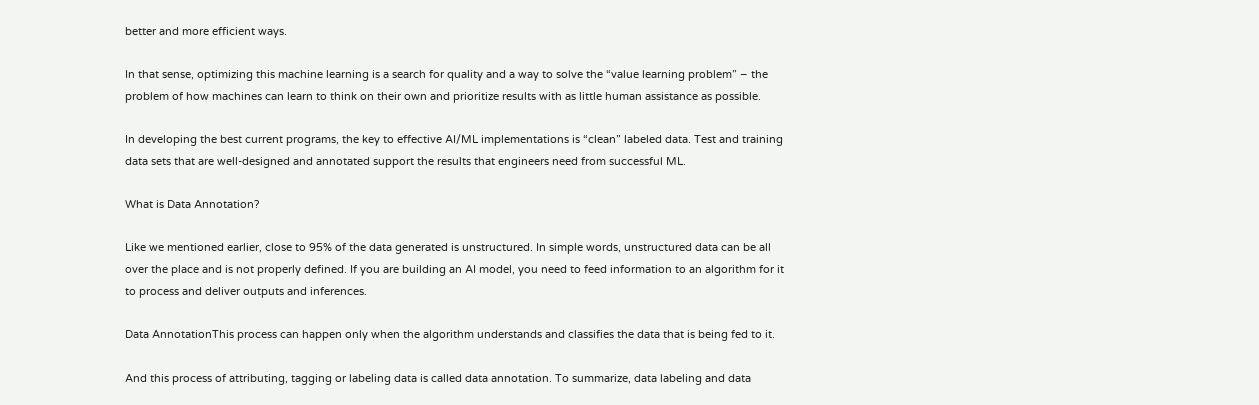better and more efficient ways.

In that sense, optimizing this machine learning is a search for quality and a way to solve the “value learning problem” – the problem of how machines can learn to think on their own and prioritize results with as little human assistance as possible.

In developing the best current programs, the key to effective AI/ML implementations is “clean” labeled data. Test and training data sets that are well-designed and annotated support the results that engineers need from successful ML.

What is Data Annotation?

Like we mentioned earlier, close to 95% of the data generated is unstructured. In simple words, unstructured data can be all over the place and is not properly defined. If you are building an AI model, you need to feed information to an algorithm for it to process and deliver outputs and inferences.

Data AnnotationThis process can happen only when the algorithm understands and classifies the data that is being fed to it.

And this process of attributing, tagging or labeling data is called data annotation. To summarize, data labeling and data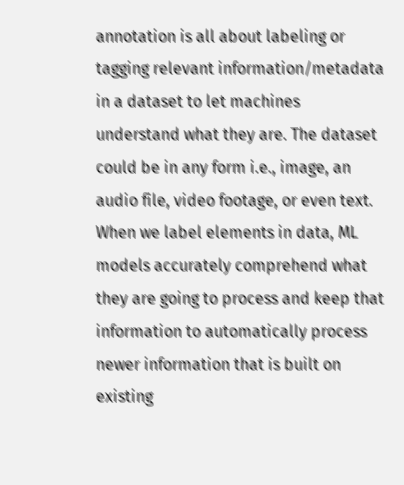annotation is all about labeling or tagging relevant information/metadata in a dataset to let machines understand what they are. The dataset could be in any form i.e., image, an audio file, video footage, or even text. When we label elements in data, ML models accurately comprehend what they are going to process and keep that information to automatically process newer information that is built on existing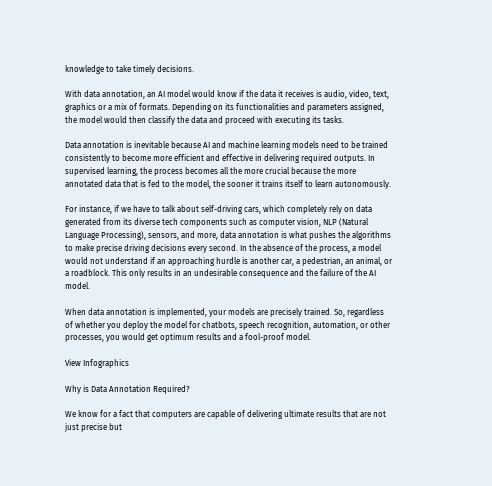knowledge to take timely decisions.

With data annotation, an AI model would know if the data it receives is audio, video, text, graphics or a mix of formats. Depending on its functionalities and parameters assigned, the model would then classify the data and proceed with executing its tasks.

Data annotation is inevitable because AI and machine learning models need to be trained consistently to become more efficient and effective in delivering required outputs. In supervised learning, the process becomes all the more crucial because the more annotated data that is fed to the model, the sooner it trains itself to learn autonomously.

For instance, if we have to talk about self-driving cars, which completely rely on data generated from its diverse tech components such as computer vision, NLP (Natural Language Processing), sensors, and more, data annotation is what pushes the algorithms to make precise driving decisions every second. In the absence of the process, a model would not understand if an approaching hurdle is another car, a pedestrian, an animal, or a roadblock. This only results in an undesirable consequence and the failure of the AI model.

When data annotation is implemented, your models are precisely trained. So, regardless of whether you deploy the model for chatbots, speech recognition, automation, or other processes, you would get optimum results and a fool-proof model.

View Infographics

Why is Data Annotation Required?

We know for a fact that computers are capable of delivering ultimate results that are not just precise but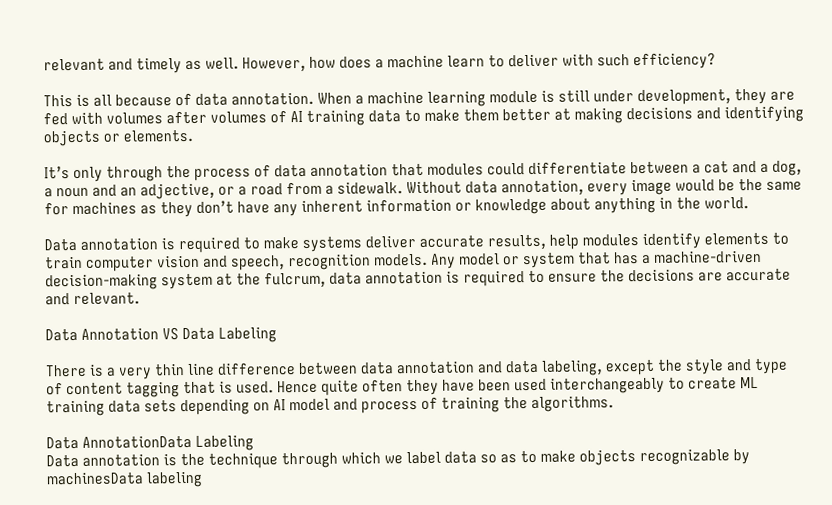relevant and timely as well. However, how does a machine learn to deliver with such efficiency?

This is all because of data annotation. When a machine learning module is still under development, they are fed with volumes after volumes of AI training data to make them better at making decisions and identifying objects or elements.

It’s only through the process of data annotation that modules could differentiate between a cat and a dog, a noun and an adjective, or a road from a sidewalk. Without data annotation, every image would be the same for machines as they don’t have any inherent information or knowledge about anything in the world.

Data annotation is required to make systems deliver accurate results, help modules identify elements to train computer vision and speech, recognition models. Any model or system that has a machine-driven decision-making system at the fulcrum, data annotation is required to ensure the decisions are accurate and relevant.

Data Annotation VS Data Labeling

There is a very thin line difference between data annotation and data labeling, except the style and type of content tagging that is used. Hence quite often they have been used interchangeably to create ML training data sets depending on AI model and process of training the algorithms.

Data AnnotationData Labeling
Data annotation is the technique through which we label data so as to make objects recognizable by machinesData labeling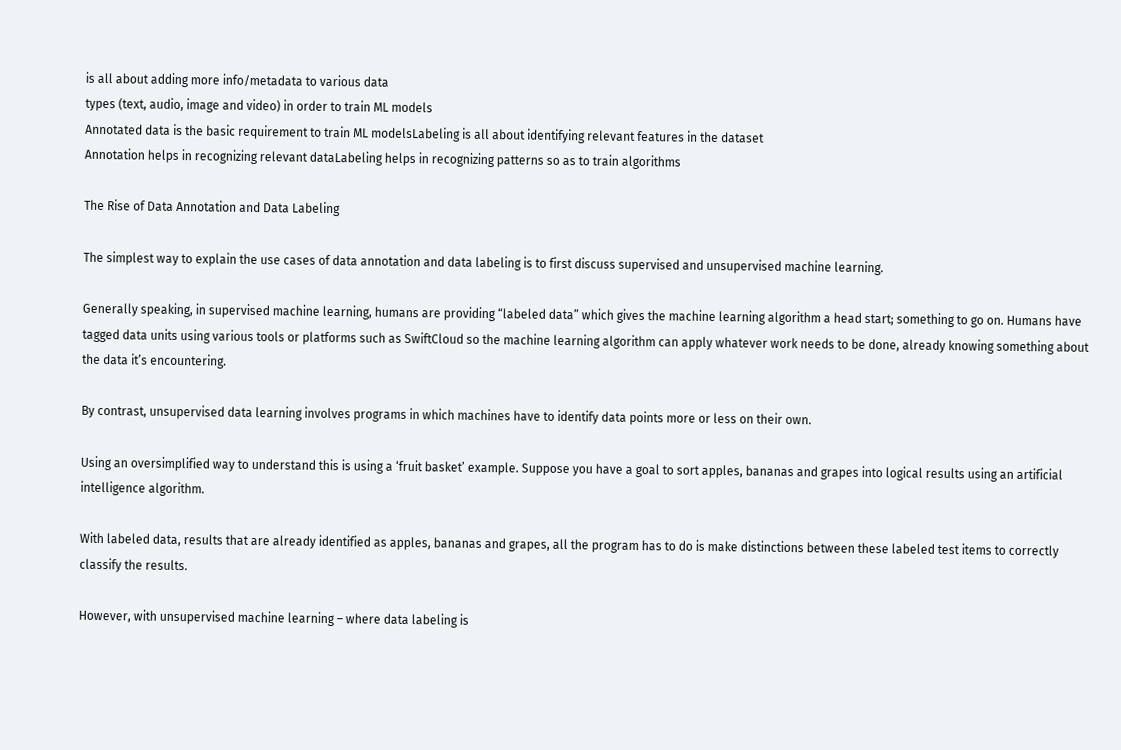is all about adding more info/metadata to various data
types (text, audio, image and video) in order to train ML models
Annotated data is the basic requirement to train ML modelsLabeling is all about identifying relevant features in the dataset
Annotation helps in recognizing relevant dataLabeling helps in recognizing patterns so as to train algorithms

The Rise of Data Annotation and Data Labeling

The simplest way to explain the use cases of data annotation and data labeling is to first discuss supervised and unsupervised machine learning.

Generally speaking, in supervised machine learning, humans are providing “labeled data” which gives the machine learning algorithm a head start; something to go on. Humans have tagged data units using various tools or platforms such as SwiftCloud so the machine learning algorithm can apply whatever work needs to be done, already knowing something about the data it’s encountering.

By contrast, unsupervised data learning involves programs in which machines have to identify data points more or less on their own.

Using an oversimplified way to understand this is using a ‘fruit basket’ example. Suppose you have a goal to sort apples, bananas and grapes into logical results using an artificial intelligence algorithm.

With labeled data, results that are already identified as apples, bananas and grapes, all the program has to do is make distinctions between these labeled test items to correctly classify the results.

However, with unsupervised machine learning – where data labeling is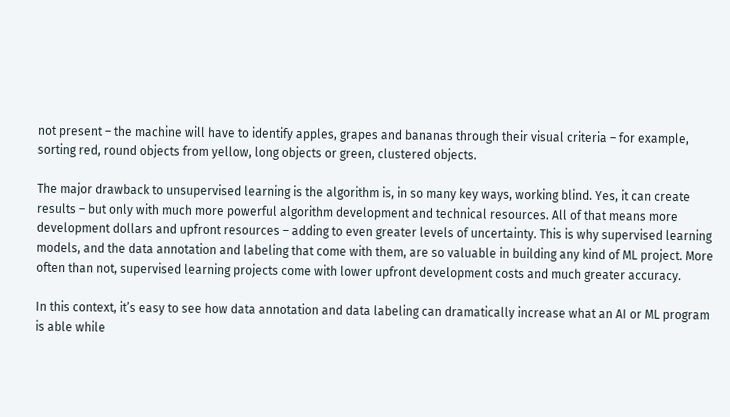not present – the machine will have to identify apples, grapes and bananas through their visual criteria – for example, sorting red, round objects from yellow, long objects or green, clustered objects.

The major drawback to unsupervised learning is the algorithm is, in so many key ways, working blind. Yes, it can create results – but only with much more powerful algorithm development and technical resources. All of that means more development dollars and upfront resources – adding to even greater levels of uncertainty. This is why supervised learning models, and the data annotation and labeling that come with them, are so valuable in building any kind of ML project. More often than not, supervised learning projects come with lower upfront development costs and much greater accuracy.

In this context, it’s easy to see how data annotation and data labeling can dramatically increase what an AI or ML program is able while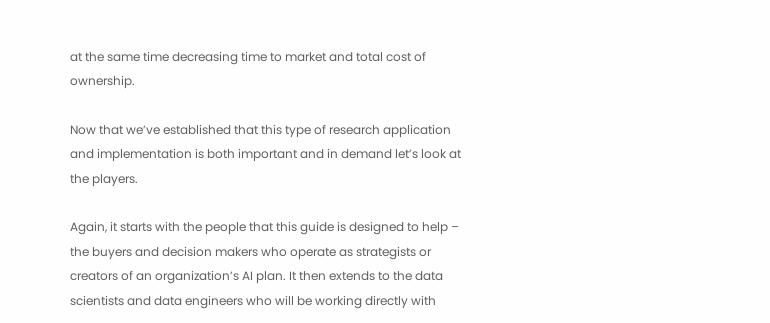at the same time decreasing time to market and total cost of ownership.

Now that we’ve established that this type of research application and implementation is both important and in demand let’s look at the players.

Again, it starts with the people that this guide is designed to help – the buyers and decision makers who operate as strategists or creators of an organization’s AI plan. It then extends to the data scientists and data engineers who will be working directly with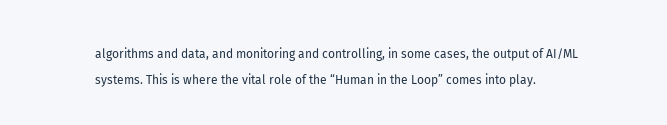algorithms and data, and monitoring and controlling, in some cases, the output of AI/ML systems. This is where the vital role of the “Human in the Loop” comes into play.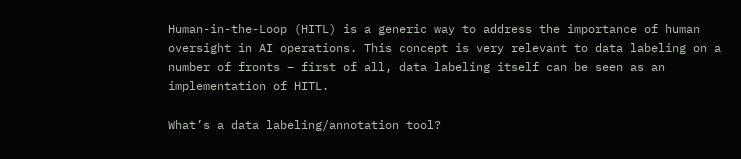Human-in-the-Loop (HITL) is a generic way to address the importance of human oversight in AI operations. This concept is very relevant to data labeling on a number of fronts – first of all, data labeling itself can be seen as an implementation of HITL.

What’s a data labeling/annotation tool?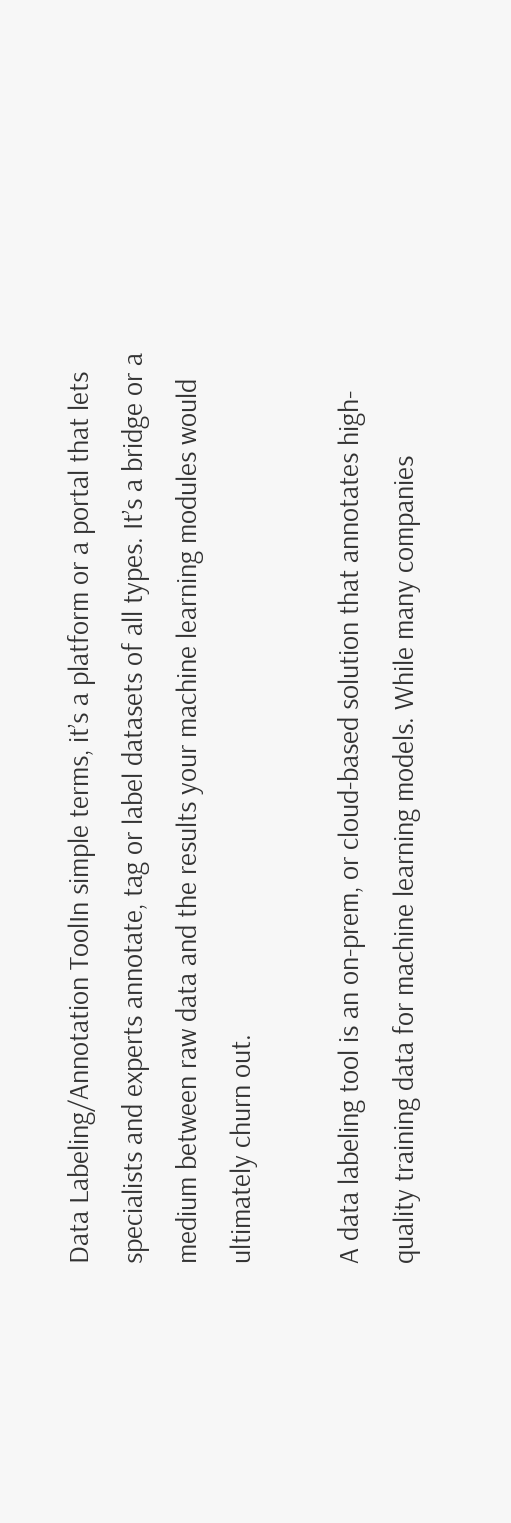Data Labeling/Annotation ToolIn simple terms, it’s a platform or a portal that lets specialists and experts annotate, tag or label datasets of all types. It’s a bridge or a medium between raw data and the results your machine learning modules would ultimately churn out.

A data labeling tool is an on-prem, or cloud-based solution that annotates high-quality training data for machine learning models. While many companies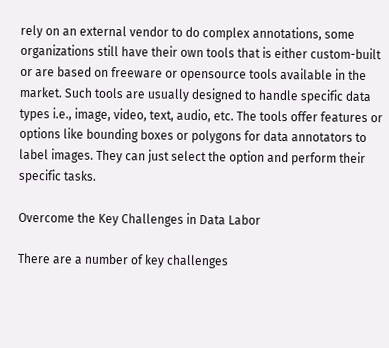rely on an external vendor to do complex annotations, some organizations still have their own tools that is either custom-built or are based on freeware or opensource tools available in the market. Such tools are usually designed to handle specific data types i.e., image, video, text, audio, etc. The tools offer features or options like bounding boxes or polygons for data annotators to label images. They can just select the option and perform their specific tasks.

Overcome the Key Challenges in Data Labor

There are a number of key challenges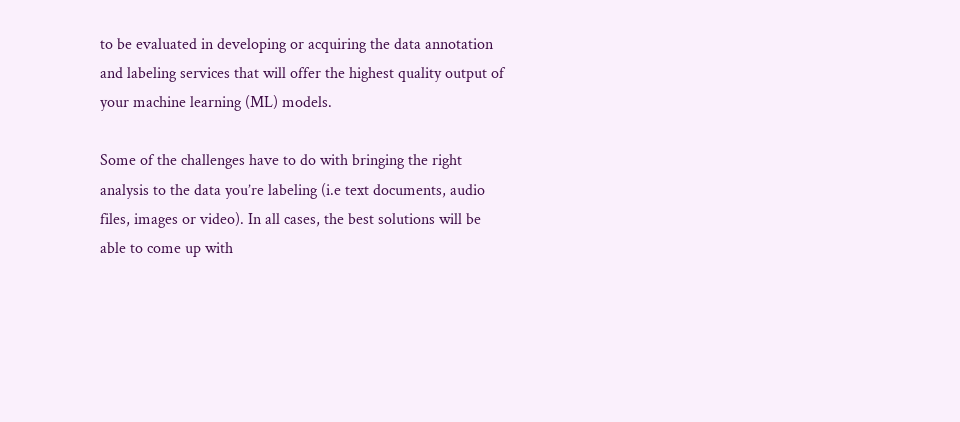to be evaluated in developing or acquiring the data annotation and labeling services that will offer the highest quality output of your machine learning (ML) models.

Some of the challenges have to do with bringing the right analysis to the data you’re labeling (i.e text documents, audio files, images or video). In all cases, the best solutions will be able to come up with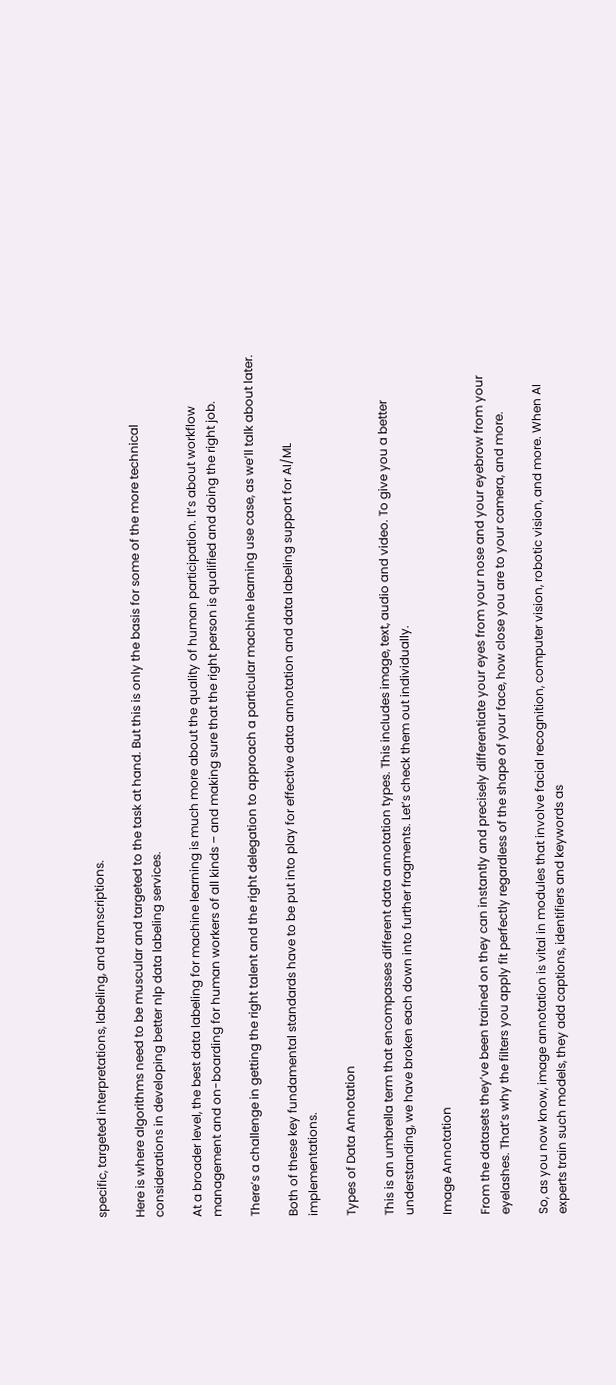specific, targeted interpretations, labeling, and transcriptions.

Here is where algorithms need to be muscular and targeted to the task at hand. But this is only the basis for some of the more technical considerations in developing better nlp data labeling services.

At a broader level, the best data labeling for machine learning is much more about the quality of human participation. It’s about workflow management and on-boarding for human workers of all kinds – and making sure that the right person is qualified and doing the right job.

There’s a challenge in getting the right talent and the right delegation to approach a particular machine learning use case, as we’ll talk about later.

Both of these key fundamental standards have to be put into play for effective data annotation and data labeling support for AI/ML implementations.

Types of Data Annotation

This is an umbrella term that encompasses different data annotation types. This includes image, text, audio and video. To give you a better understanding, we have broken each down into further fragments. Let’s check them out individually.

Image Annotation

From the datasets they’ve been trained on they can instantly and precisely differentiate your eyes from your nose and your eyebrow from your eyelashes. That’s why the filters you apply fit perfectly regardless of the shape of your face, how close you are to your camera, and more.

So, as you now know, image annotation is vital in modules that involve facial recognition, computer vision, robotic vision, and more. When AI experts train such models, they add captions, identifiers and keywords as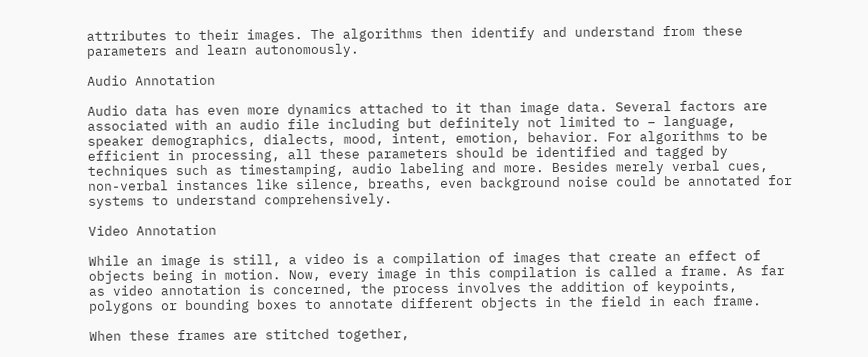attributes to their images. The algorithms then identify and understand from these parameters and learn autonomously.

Audio Annotation

Audio data has even more dynamics attached to it than image data. Several factors are associated with an audio file including but definitely not limited to – language, speaker demographics, dialects, mood, intent, emotion, behavior. For algorithms to be efficient in processing, all these parameters should be identified and tagged by techniques such as timestamping, audio labeling and more. Besides merely verbal cues, non-verbal instances like silence, breaths, even background noise could be annotated for systems to understand comprehensively.

Video Annotation

While an image is still, a video is a compilation of images that create an effect of objects being in motion. Now, every image in this compilation is called a frame. As far as video annotation is concerned, the process involves the addition of keypoints, polygons or bounding boxes to annotate different objects in the field in each frame.

When these frames are stitched together,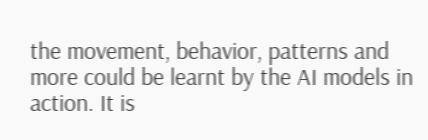the movement, behavior, patterns and more could be learnt by the AI models in action. It is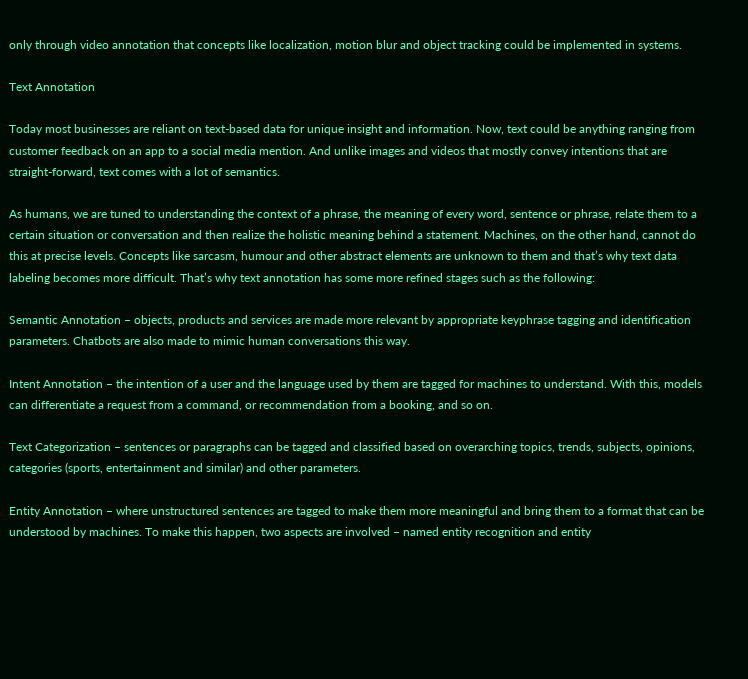only through video annotation that concepts like localization, motion blur and object tracking could be implemented in systems.

Text Annotation

Today most businesses are reliant on text-based data for unique insight and information. Now, text could be anything ranging from customer feedback on an app to a social media mention. And unlike images and videos that mostly convey intentions that are straight-forward, text comes with a lot of semantics.

As humans, we are tuned to understanding the context of a phrase, the meaning of every word, sentence or phrase, relate them to a certain situation or conversation and then realize the holistic meaning behind a statement. Machines, on the other hand, cannot do this at precise levels. Concepts like sarcasm, humour and other abstract elements are unknown to them and that’s why text data labeling becomes more difficult. That’s why text annotation has some more refined stages such as the following:

Semantic Annotation – objects, products and services are made more relevant by appropriate keyphrase tagging and identification parameters. Chatbots are also made to mimic human conversations this way.

Intent Annotation – the intention of a user and the language used by them are tagged for machines to understand. With this, models can differentiate a request from a command, or recommendation from a booking, and so on.

Text Categorization – sentences or paragraphs can be tagged and classified based on overarching topics, trends, subjects, opinions, categories (sports, entertainment and similar) and other parameters.

Entity Annotation – where unstructured sentences are tagged to make them more meaningful and bring them to a format that can be understood by machines. To make this happen, two aspects are involved – named entity recognition and entity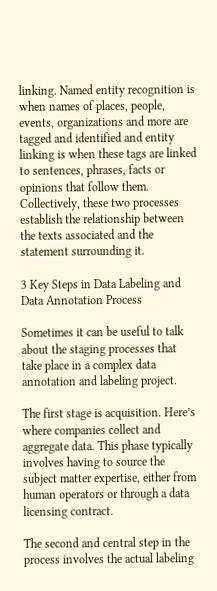linking. Named entity recognition is when names of places, people, events, organizations and more are tagged and identified and entity linking is when these tags are linked to sentences, phrases, facts or opinions that follow them. Collectively, these two processes establish the relationship between the texts associated and the statement surrounding it.

3 Key Steps in Data Labeling and Data Annotation Process

Sometimes it can be useful to talk about the staging processes that take place in a complex data annotation and labeling project.

The first stage is acquisition. Here’s where companies collect and aggregate data. This phase typically involves having to source the subject matter expertise, either from human operators or through a data licensing contract.

The second and central step in the process involves the actual labeling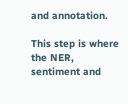and annotation.

This step is where the NER, sentiment and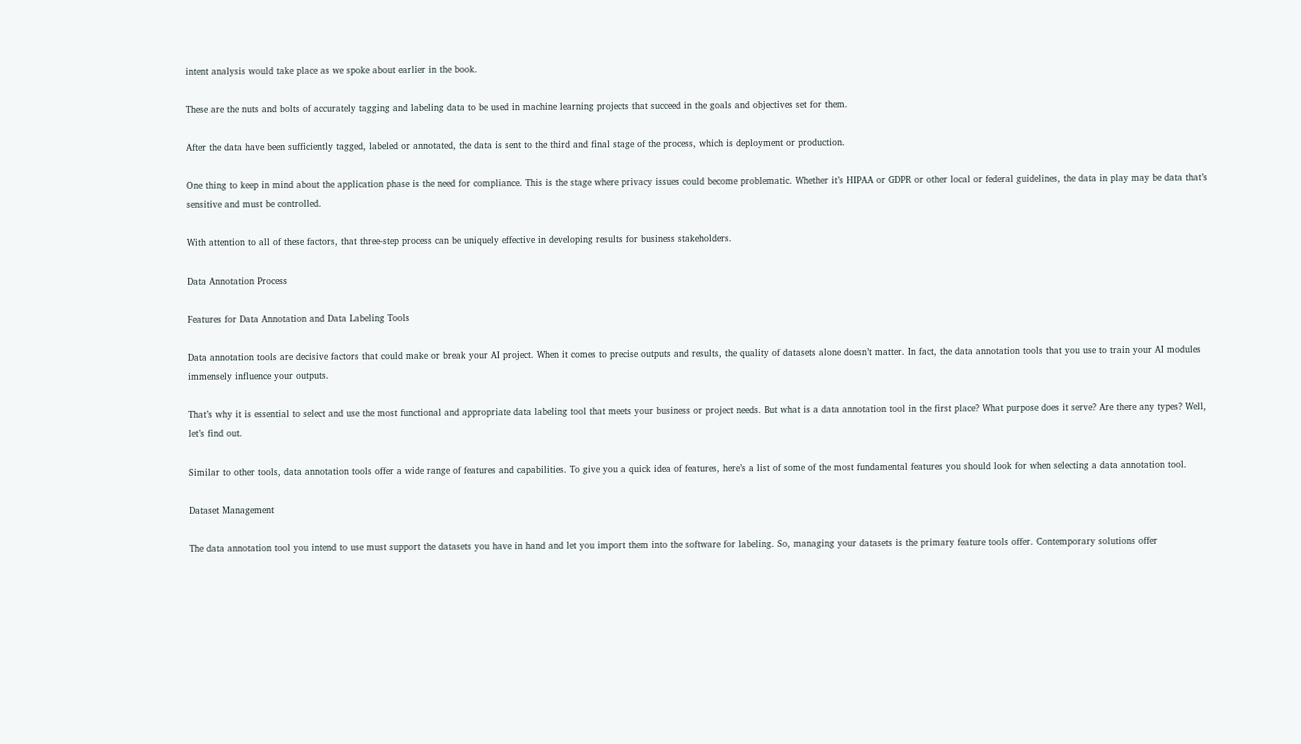intent analysis would take place as we spoke about earlier in the book.

These are the nuts and bolts of accurately tagging and labeling data to be used in machine learning projects that succeed in the goals and objectives set for them.

After the data have been sufficiently tagged, labeled or annotated, the data is sent to the third and final stage of the process, which is deployment or production.

One thing to keep in mind about the application phase is the need for compliance. This is the stage where privacy issues could become problematic. Whether it’s HIPAA or GDPR or other local or federal guidelines, the data in play may be data that’s sensitive and must be controlled.

With attention to all of these factors, that three-step process can be uniquely effective in developing results for business stakeholders.

Data Annotation Process

Features for Data Annotation and Data Labeling Tools

Data annotation tools are decisive factors that could make or break your AI project. When it comes to precise outputs and results, the quality of datasets alone doesn’t matter. In fact, the data annotation tools that you use to train your AI modules immensely influence your outputs.

That’s why it is essential to select and use the most functional and appropriate data labeling tool that meets your business or project needs. But what is a data annotation tool in the first place? What purpose does it serve? Are there any types? Well, let’s find out.

Similar to other tools, data annotation tools offer a wide range of features and capabilities. To give you a quick idea of features, here’s a list of some of the most fundamental features you should look for when selecting a data annotation tool.

Dataset Management

The data annotation tool you intend to use must support the datasets you have in hand and let you import them into the software for labeling. So, managing your datasets is the primary feature tools offer. Contemporary solutions offer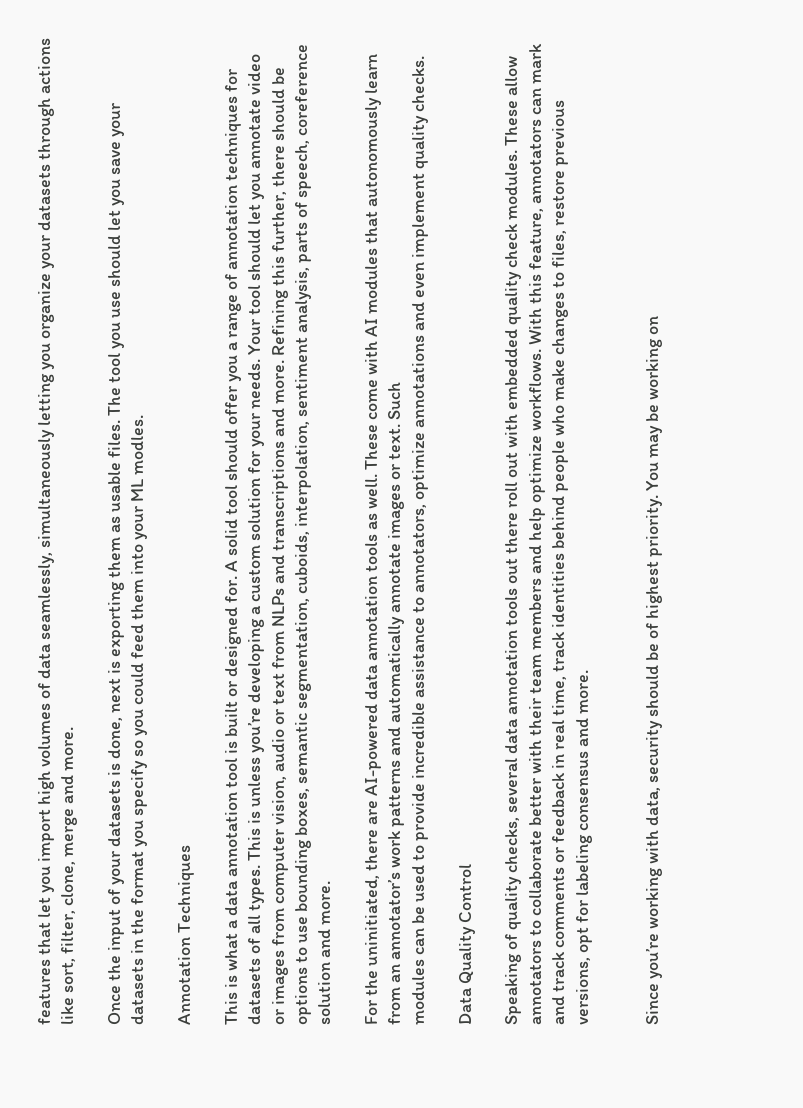features that let you import high volumes of data seamlessly, simultaneously letting you organize your datasets through actions like sort, filter, clone, merge and more.

Once the input of your datasets is done, next is exporting them as usable files. The tool you use should let you save your datasets in the format you specify so you could feed them into your ML modles.

Annotation Techniques

This is what a data annotation tool is built or designed for. A solid tool should offer you a range of annotation techniques for datasets of all types. This is unless you’re developing a custom solution for your needs. Your tool should let you annotate video or images from computer vision, audio or text from NLPs and transcriptions and more. Refining this further, there should be options to use bounding boxes, semantic segmentation, cuboids, interpolation, sentiment analysis, parts of speech, coreference solution and more.

For the uninitiated, there are AI-powered data annotation tools as well. These come with AI modules that autonomously learn from an annotator’s work patterns and automatically annotate images or text. Such
modules can be used to provide incredible assistance to annotators, optimize annotations and even implement quality checks.

Data Quality Control

Speaking of quality checks, several data annotation tools out there roll out with embedded quality check modules. These allow annotators to collaborate better with their team members and help optimize workflows. With this feature, annotators can mark and track comments or feedback in real time, track identities behind people who make changes to files, restore previous versions, opt for labeling consensus and more.


Since you’re working with data, security should be of highest priority. You may be working on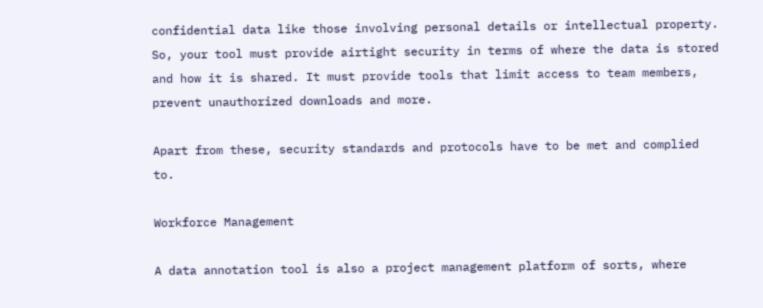confidential data like those involving personal details or intellectual property. So, your tool must provide airtight security in terms of where the data is stored and how it is shared. It must provide tools that limit access to team members, prevent unauthorized downloads and more.

Apart from these, security standards and protocols have to be met and complied to.

Workforce Management

A data annotation tool is also a project management platform of sorts, where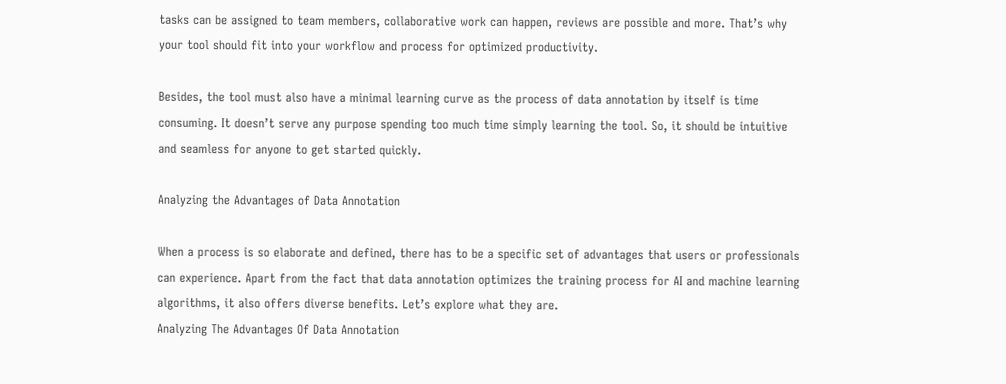tasks can be assigned to team members, collaborative work can happen, reviews are possible and more. That’s why your tool should fit into your workflow and process for optimized productivity.

Besides, the tool must also have a minimal learning curve as the process of data annotation by itself is time consuming. It doesn’t serve any purpose spending too much time simply learning the tool. So, it should be intuitive and seamless for anyone to get started quickly.

Analyzing the Advantages of Data Annotation

When a process is so elaborate and defined, there has to be a specific set of advantages that users or professionals can experience. Apart from the fact that data annotation optimizes the training process for AI and machine learning algorithms, it also offers diverse benefits. Let’s explore what they are.
Analyzing The Advantages Of Data Annotation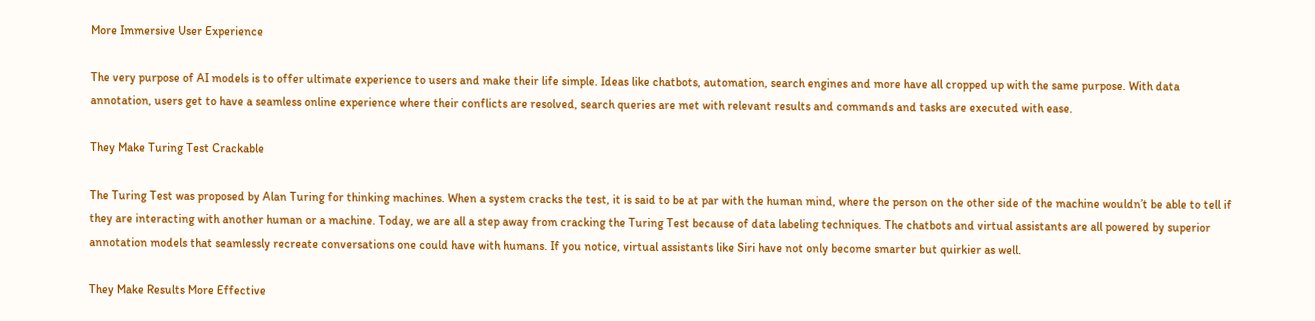More Immersive User Experience

The very purpose of AI models is to offer ultimate experience to users and make their life simple. Ideas like chatbots, automation, search engines and more have all cropped up with the same purpose. With data annotation, users get to have a seamless online experience where their conflicts are resolved, search queries are met with relevant results and commands and tasks are executed with ease.

They Make Turing Test Crackable

The Turing Test was proposed by Alan Turing for thinking machines. When a system cracks the test, it is said to be at par with the human mind, where the person on the other side of the machine wouldn’t be able to tell if they are interacting with another human or a machine. Today, we are all a step away from cracking the Turing Test because of data labeling techniques. The chatbots and virtual assistants are all powered by superior annotation models that seamlessly recreate conversations one could have with humans. If you notice, virtual assistants like Siri have not only become smarter but quirkier as well.

They Make Results More Effective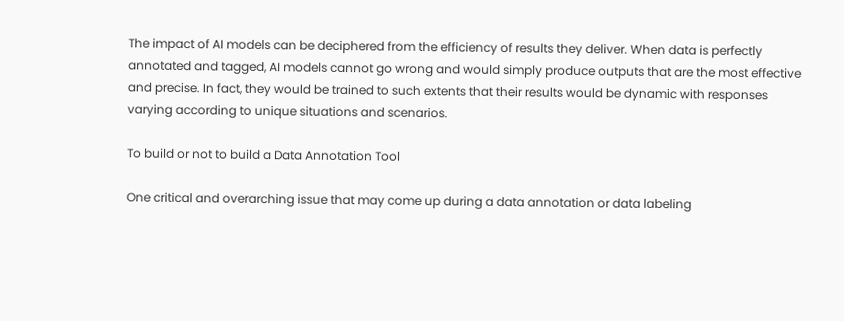The impact of AI models can be deciphered from the efficiency of results they deliver. When data is perfectly annotated and tagged, AI models cannot go wrong and would simply produce outputs that are the most effective and precise. In fact, they would be trained to such extents that their results would be dynamic with responses varying according to unique situations and scenarios.

To build or not to build a Data Annotation Tool

One critical and overarching issue that may come up during a data annotation or data labeling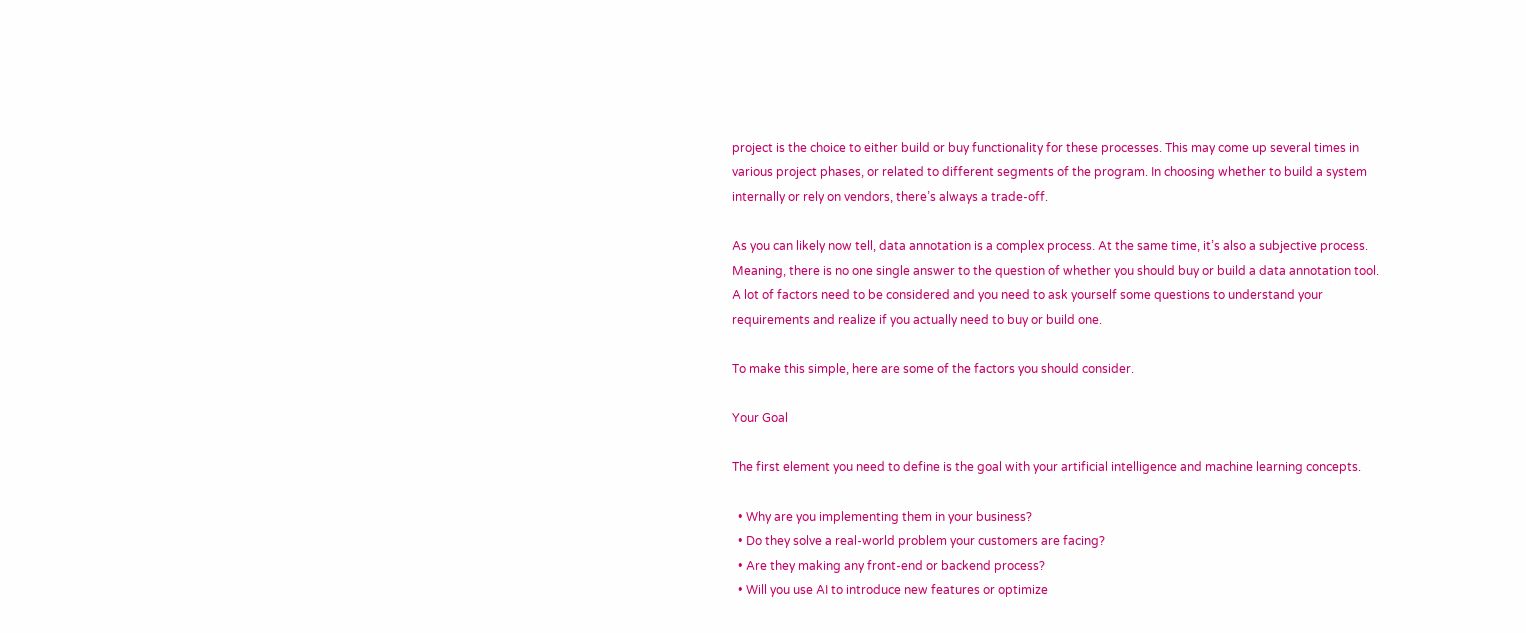project is the choice to either build or buy functionality for these processes. This may come up several times in various project phases, or related to different segments of the program. In choosing whether to build a system internally or rely on vendors, there’s always a trade-off.

As you can likely now tell, data annotation is a complex process. At the same time, it’s also a subjective process. Meaning, there is no one single answer to the question of whether you should buy or build a data annotation tool. A lot of factors need to be considered and you need to ask yourself some questions to understand your requirements and realize if you actually need to buy or build one.

To make this simple, here are some of the factors you should consider.

Your Goal

The first element you need to define is the goal with your artificial intelligence and machine learning concepts.

  • Why are you implementing them in your business?
  • Do they solve a real-world problem your customers are facing?
  • Are they making any front-end or backend process?
  • Will you use AI to introduce new features or optimize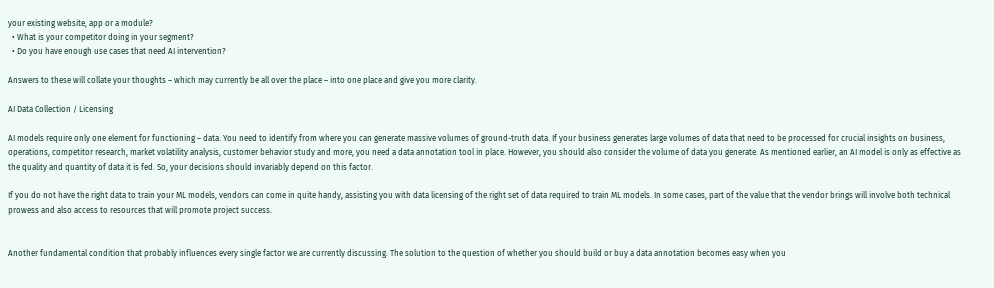your existing website, app or a module?
  • What is your competitor doing in your segment?
  • Do you have enough use cases that need AI intervention?

Answers to these will collate your thoughts – which may currently be all over the place – into one place and give you more clarity.

AI Data Collection / Licensing

AI models require only one element for functioning – data. You need to identify from where you can generate massive volumes of ground-truth data. If your business generates large volumes of data that need to be processed for crucial insights on business, operations, competitor research, market volatility analysis, customer behavior study and more, you need a data annotation tool in place. However, you should also consider the volume of data you generate. As mentioned earlier, an AI model is only as effective as the quality and quantity of data it is fed. So, your decisions should invariably depend on this factor.

If you do not have the right data to train your ML models, vendors can come in quite handy, assisting you with data licensing of the right set of data required to train ML models. In some cases, part of the value that the vendor brings will involve both technical prowess and also access to resources that will promote project success.


Another fundamental condition that probably influences every single factor we are currently discussing. The solution to the question of whether you should build or buy a data annotation becomes easy when you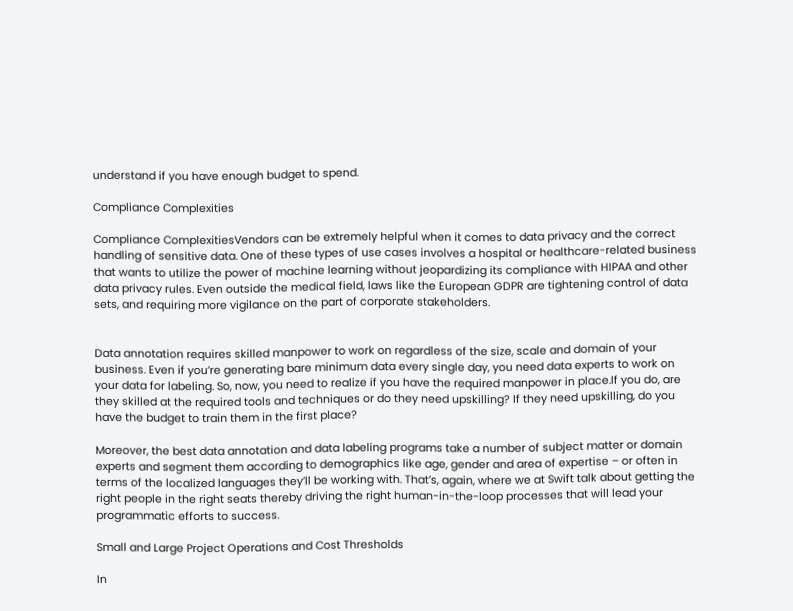understand if you have enough budget to spend.

Compliance Complexities

Compliance ComplexitiesVendors can be extremely helpful when it comes to data privacy and the correct handling of sensitive data. One of these types of use cases involves a hospital or healthcare-related business that wants to utilize the power of machine learning without jeopardizing its compliance with HIPAA and other data privacy rules. Even outside the medical field, laws like the European GDPR are tightening control of data sets, and requiring more vigilance on the part of corporate stakeholders.


Data annotation requires skilled manpower to work on regardless of the size, scale and domain of your business. Even if you’re generating bare minimum data every single day, you need data experts to work on your data for labeling. So, now, you need to realize if you have the required manpower in place.If you do, are they skilled at the required tools and techniques or do they need upskilling? If they need upskilling, do you have the budget to train them in the first place?

Moreover, the best data annotation and data labeling programs take a number of subject matter or domain experts and segment them according to demographics like age, gender and area of expertise – or often in terms of the localized languages they’ll be working with. That’s, again, where we at Swift talk about getting the right people in the right seats thereby driving the right human-in-the-loop processes that will lead your programmatic efforts to success.

Small and Large Project Operations and Cost Thresholds

In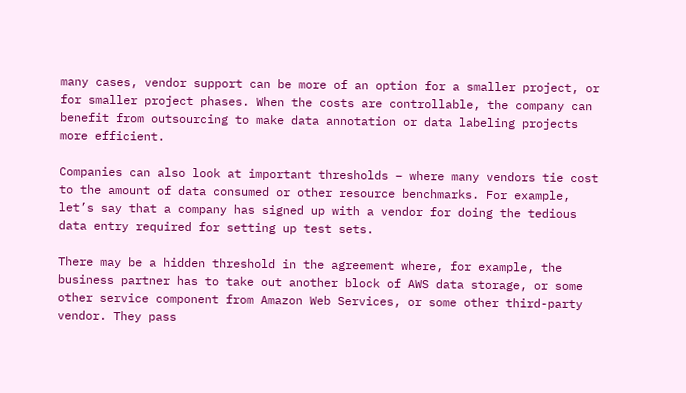many cases, vendor support can be more of an option for a smaller project, or for smaller project phases. When the costs are controllable, the company can benefit from outsourcing to make data annotation or data labeling projects more efficient.

Companies can also look at important thresholds – where many vendors tie cost to the amount of data consumed or other resource benchmarks. For example, let’s say that a company has signed up with a vendor for doing the tedious data entry required for setting up test sets.

There may be a hidden threshold in the agreement where, for example, the business partner has to take out another block of AWS data storage, or some other service component from Amazon Web Services, or some other third-party vendor. They pass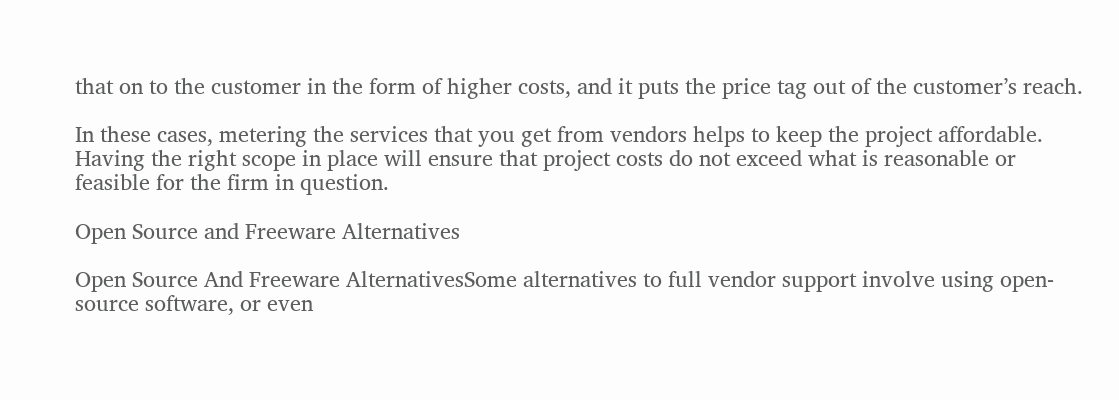that on to the customer in the form of higher costs, and it puts the price tag out of the customer’s reach.

In these cases, metering the services that you get from vendors helps to keep the project affordable. Having the right scope in place will ensure that project costs do not exceed what is reasonable or feasible for the firm in question.

Open Source and Freeware Alternatives

Open Source And Freeware AlternativesSome alternatives to full vendor support involve using open-source software, or even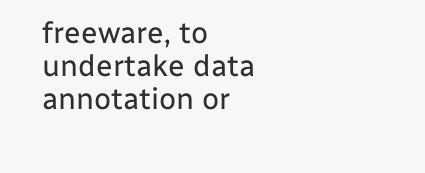freeware, to undertake data annotation or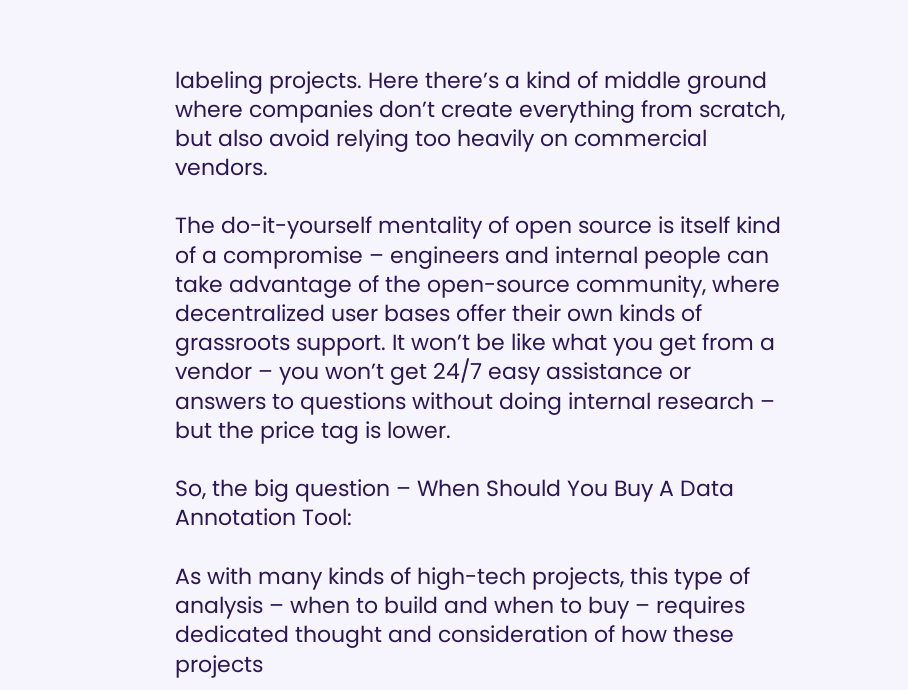labeling projects. Here there’s a kind of middle ground where companies don’t create everything from scratch, but also avoid relying too heavily on commercial vendors.

The do-it-yourself mentality of open source is itself kind of a compromise – engineers and internal people can take advantage of the open-source community, where decentralized user bases offer their own kinds of grassroots support. It won’t be like what you get from a vendor – you won’t get 24/7 easy assistance or answers to questions without doing internal research – but the price tag is lower.

So, the big question – When Should You Buy A Data Annotation Tool:

As with many kinds of high-tech projects, this type of analysis – when to build and when to buy – requires dedicated thought and consideration of how these projects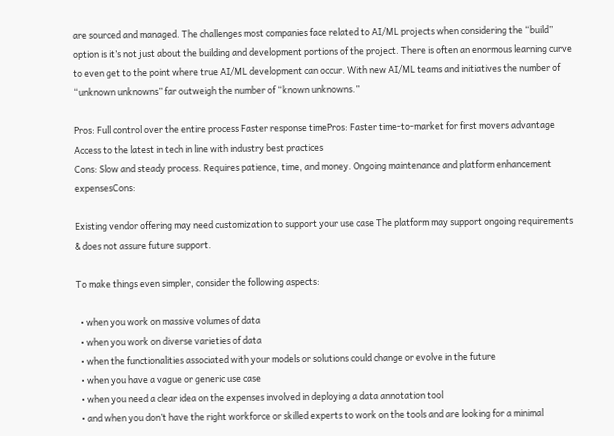are sourced and managed. The challenges most companies face related to AI/ML projects when considering the “build” option is it’s not just about the building and development portions of the project. There is often an enormous learning curve to even get to the point where true AI/ML development can occur. With new AI/ML teams and initiatives the number of “unknown unknowns” far outweigh the number of “known unknowns.”

Pros: Full control over the entire process Faster response timePros: Faster time-to-market for first movers advantage Access to the latest in tech in line with industry best practices
Cons: Slow and steady process. Requires patience, time, and money. Ongoing maintenance and platform enhancement expensesCons:

Existing vendor offering may need customization to support your use case The platform may support ongoing requirements & does not assure future support.

To make things even simpler, consider the following aspects:

  • when you work on massive volumes of data
  • when you work on diverse varieties of data
  • when the functionalities associated with your models or solutions could change or evolve in the future
  • when you have a vague or generic use case
  • when you need a clear idea on the expenses involved in deploying a data annotation tool
  • and when you don’t have the right workforce or skilled experts to work on the tools and are looking for a minimal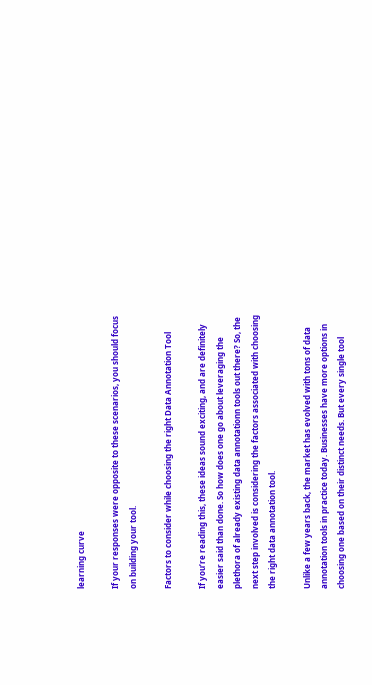learning curve

If your responses were opposite to these scenarios, you should focus on building your tool.

Factors to consider while choosing the right Data Annotation Tool

If you’re reading this, these ideas sound exciting, and are definitely easier said than done. So how does one go about leveraging the plethora of already existing data annotationn tools out there? So, the next step involved is considering the factors associated with choosing the right data annotation tool.

Unlike a few years back, the market has evolved with tons of data annotation tools in practice today. Businesses have more options in choosing one based on their distinct needs. But every single tool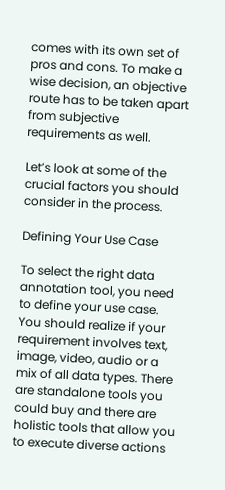comes with its own set of pros and cons. To make a wise decision, an objective route has to be taken apart from subjective requirements as well.

Let’s look at some of the crucial factors you should consider in the process.

Defining Your Use Case

To select the right data annotation tool, you need to define your use case. You should realize if your requirement involves text, image, video, audio or a mix of all data types. There are standalone tools you could buy and there are holistic tools that allow you to execute diverse actions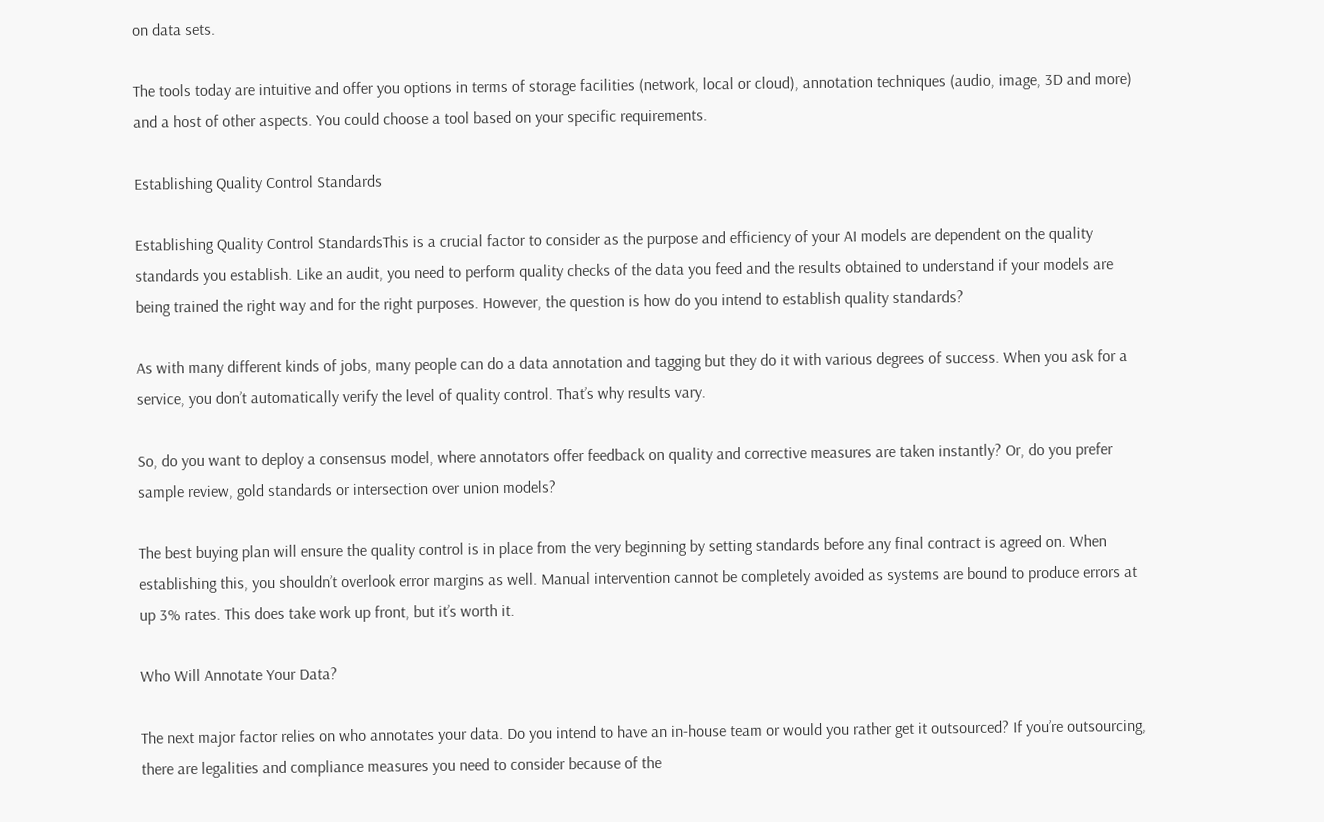on data sets.

The tools today are intuitive and offer you options in terms of storage facilities (network, local or cloud), annotation techniques (audio, image, 3D and more) and a host of other aspects. You could choose a tool based on your specific requirements.

Establishing Quality Control Standards

Establishing Quality Control StandardsThis is a crucial factor to consider as the purpose and efficiency of your AI models are dependent on the quality standards you establish. Like an audit, you need to perform quality checks of the data you feed and the results obtained to understand if your models are being trained the right way and for the right purposes. However, the question is how do you intend to establish quality standards?

As with many different kinds of jobs, many people can do a data annotation and tagging but they do it with various degrees of success. When you ask for a service, you don’t automatically verify the level of quality control. That’s why results vary.

So, do you want to deploy a consensus model, where annotators offer feedback on quality and corrective measures are taken instantly? Or, do you prefer sample review, gold standards or intersection over union models?

The best buying plan will ensure the quality control is in place from the very beginning by setting standards before any final contract is agreed on. When establishing this, you shouldn’t overlook error margins as well. Manual intervention cannot be completely avoided as systems are bound to produce errors at up 3% rates. This does take work up front, but it’s worth it.

Who Will Annotate Your Data?

The next major factor relies on who annotates your data. Do you intend to have an in-house team or would you rather get it outsourced? If you’re outsourcing, there are legalities and compliance measures you need to consider because of the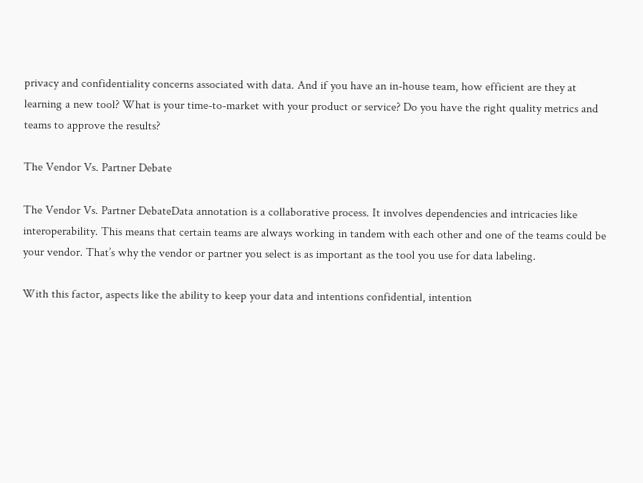privacy and confidentiality concerns associated with data. And if you have an in-house team, how efficient are they at learning a new tool? What is your time-to-market with your product or service? Do you have the right quality metrics and teams to approve the results?

The Vendor Vs. Partner Debate

The Vendor Vs. Partner DebateData annotation is a collaborative process. It involves dependencies and intricacies like interoperability. This means that certain teams are always working in tandem with each other and one of the teams could be your vendor. That’s why the vendor or partner you select is as important as the tool you use for data labeling.

With this factor, aspects like the ability to keep your data and intentions confidential, intention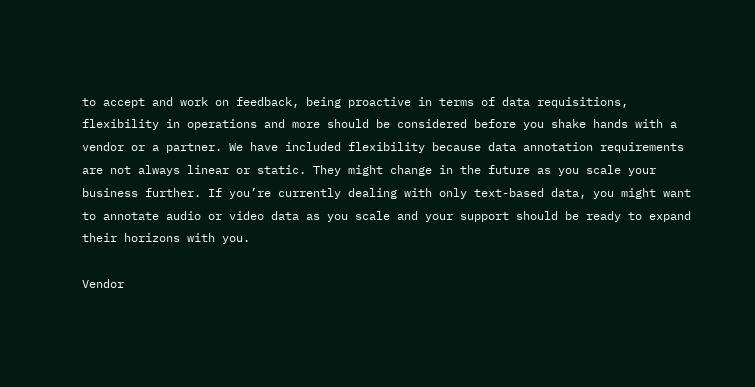to accept and work on feedback, being proactive in terms of data requisitions, flexibility in operations and more should be considered before you shake hands with a vendor or a partner. We have included flexibility because data annotation requirements are not always linear or static. They might change in the future as you scale your business further. If you’re currently dealing with only text-based data, you might want to annotate audio or video data as you scale and your support should be ready to expand their horizons with you.

Vendor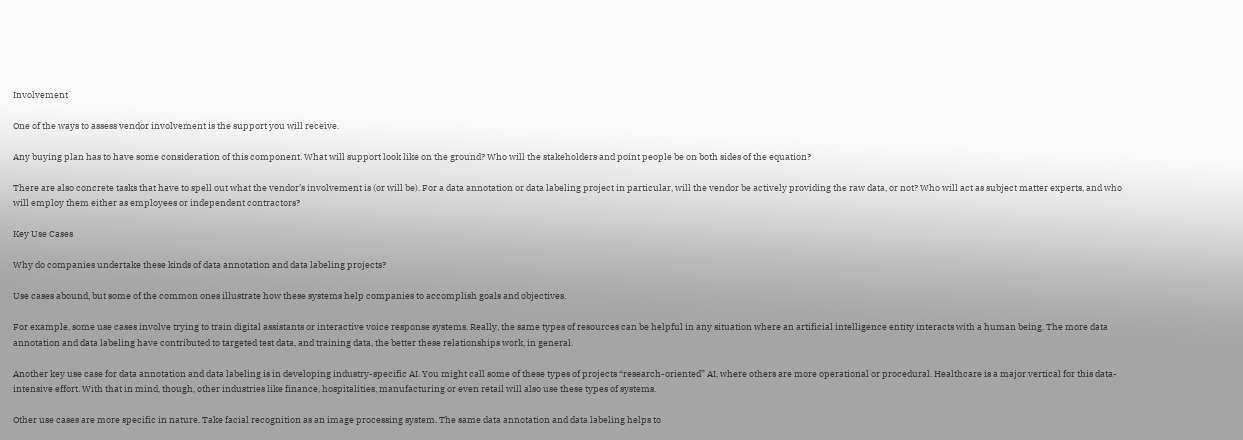Involvement

One of the ways to assess vendor involvement is the support you will receive.

Any buying plan has to have some consideration of this component. What will support look like on the ground? Who will the stakeholders and point people be on both sides of the equation?

There are also concrete tasks that have to spell out what the vendor’s involvement is (or will be). For a data annotation or data labeling project in particular, will the vendor be actively providing the raw data, or not? Who will act as subject matter experts, and who will employ them either as employees or independent contractors?

Key Use Cases

Why do companies undertake these kinds of data annotation and data labeling projects?

Use cases abound, but some of the common ones illustrate how these systems help companies to accomplish goals and objectives.

For example, some use cases involve trying to train digital assistants or interactive voice response systems. Really, the same types of resources can be helpful in any situation where an artificial intelligence entity interacts with a human being. The more data annotation and data labeling have contributed to targeted test data, and training data, the better these relationships work, in general.

Another key use case for data annotation and data labeling is in developing industry-specific AI. You might call some of these types of projects “research-oriented” AI, where others are more operational or procedural. Healthcare is a major vertical for this data-intensive effort. With that in mind, though, other industries like finance, hospitalities, manufacturing or even retail will also use these types of systems.

Other use cases are more specific in nature. Take facial recognition as an image processing system. The same data annotation and data labeling helps to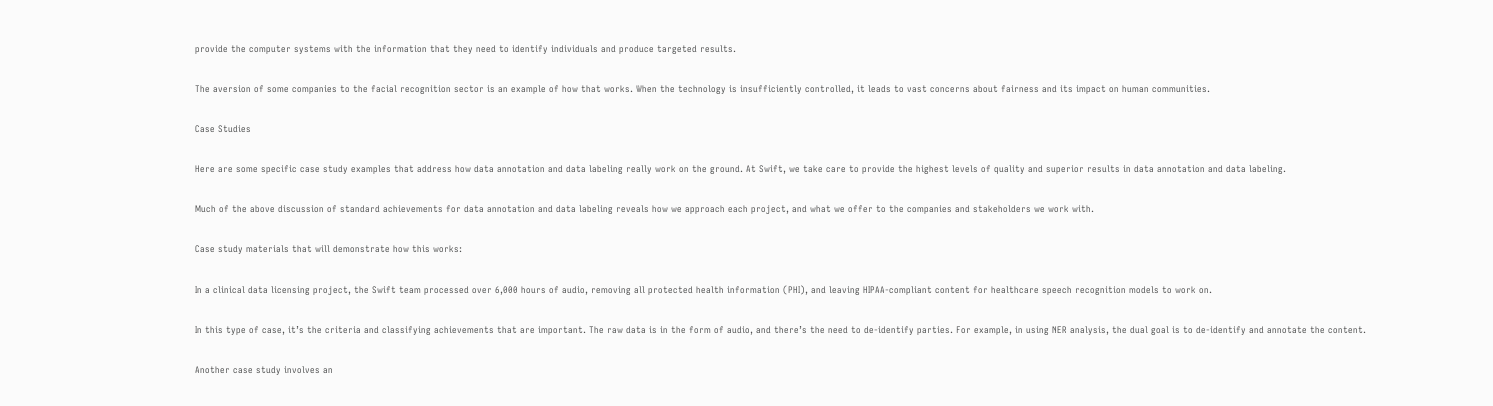provide the computer systems with the information that they need to identify individuals and produce targeted results.

The aversion of some companies to the facial recognition sector is an example of how that works. When the technology is insufficiently controlled, it leads to vast concerns about fairness and its impact on human communities.

Case Studies

Here are some specific case study examples that address how data annotation and data labeling really work on the ground. At Swift, we take care to provide the highest levels of quality and superior results in data annotation and data labeling.

Much of the above discussion of standard achievements for data annotation and data labeling reveals how we approach each project, and what we offer to the companies and stakeholders we work with.

Case study materials that will demonstrate how this works:

In a clinical data licensing project, the Swift team processed over 6,000 hours of audio, removing all protected health information (PHI), and leaving HIPAA-compliant content for healthcare speech recognition models to work on.

In this type of case, it’s the criteria and classifying achievements that are important. The raw data is in the form of audio, and there’s the need to de-identify parties. For example, in using NER analysis, the dual goal is to de-identify and annotate the content.

Another case study involves an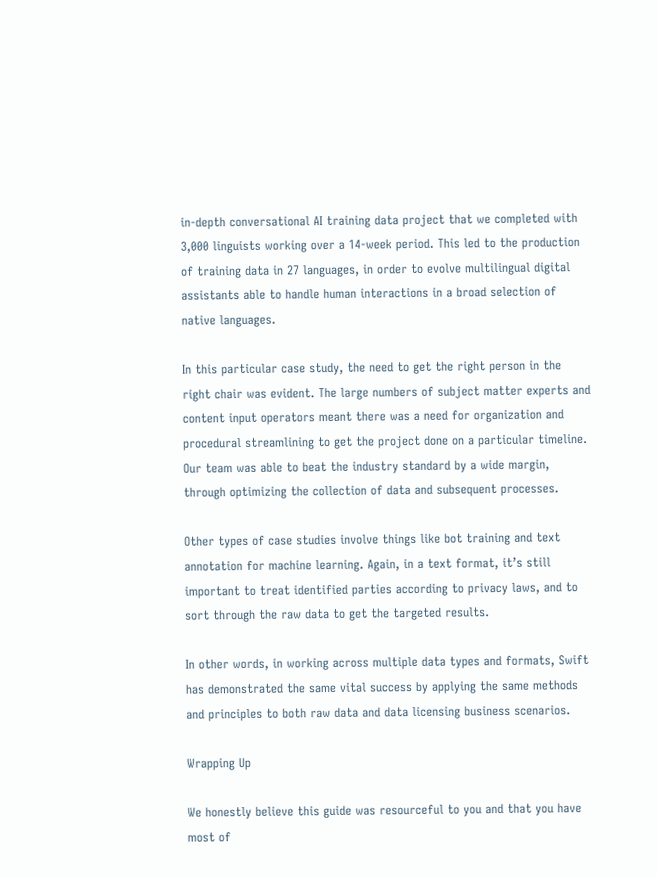in-depth conversational AI training data project that we completed with 3,000 linguists working over a 14-week period. This led to the production of training data in 27 languages, in order to evolve multilingual digital assistants able to handle human interactions in a broad selection of native languages.

In this particular case study, the need to get the right person in the right chair was evident. The large numbers of subject matter experts and content input operators meant there was a need for organization and procedural streamlining to get the project done on a particular timeline. Our team was able to beat the industry standard by a wide margin, through optimizing the collection of data and subsequent processes.

Other types of case studies involve things like bot training and text annotation for machine learning. Again, in a text format, it’s still important to treat identified parties according to privacy laws, and to sort through the raw data to get the targeted results.

In other words, in working across multiple data types and formats, Swift has demonstrated the same vital success by applying the same methods and principles to both raw data and data licensing business scenarios.

Wrapping Up

We honestly believe this guide was resourceful to you and that you have most of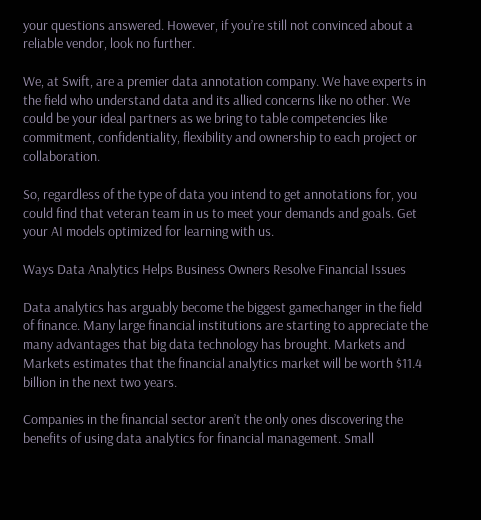your questions answered. However, if you’re still not convinced about a reliable vendor, look no further.

We, at Swift, are a premier data annotation company. We have experts in the field who understand data and its allied concerns like no other. We could be your ideal partners as we bring to table competencies like commitment, confidentiality, flexibility and ownership to each project or collaboration.

So, regardless of the type of data you intend to get annotations for, you could find that veteran team in us to meet your demands and goals. Get your AI models optimized for learning with us.

Ways Data Analytics Helps Business Owners Resolve Financial Issues

Data analytics has arguably become the biggest gamechanger in the field of finance. Many large financial institutions are starting to appreciate the many advantages that big data technology has brought. Markets and Markets estimates that the financial analytics market will be worth $11.4 billion in the next two years.

Companies in the financial sector aren’t the only ones discovering the benefits of using data analytics for financial management. Small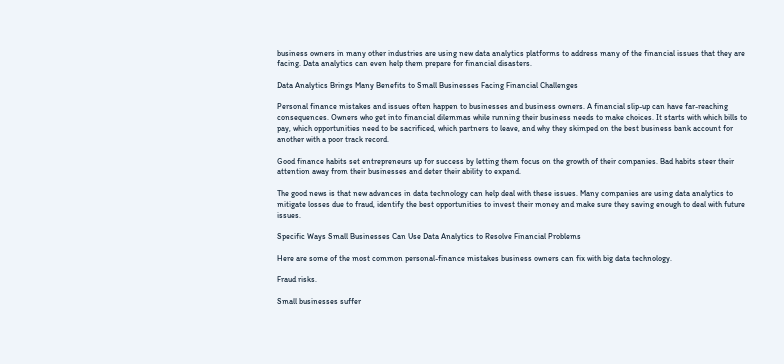business owners in many other industries are using new data analytics platforms to address many of the financial issues that they are facing. Data analytics can even help them prepare for financial disasters.

Data Analytics Brings Many Benefits to Small Businesses Facing Financial Challenges

Personal finance mistakes and issues often happen to businesses and business owners. A financial slip-up can have far-reaching consequences. Owners who get into financial dilemmas while running their business needs to make choices. It starts with which bills to pay, which opportunities need to be sacrificed, which partners to leave, and why they skimped on the best business bank account for another with a poor track record.

Good finance habits set entrepreneurs up for success by letting them focus on the growth of their companies. Bad habits steer their attention away from their businesses and deter their ability to expand.

The good news is that new advances in data technology can help deal with these issues. Many companies are using data analytics to mitigate losses due to fraud, identify the best opportunities to invest their money and make sure they saving enough to deal with future issues.

Specific Ways Small Businesses Can Use Data Analytics to Resolve Financial Problems

Here are some of the most common personal-finance mistakes business owners can fix with big data technology.

Fraud risks.

Small businesses suffer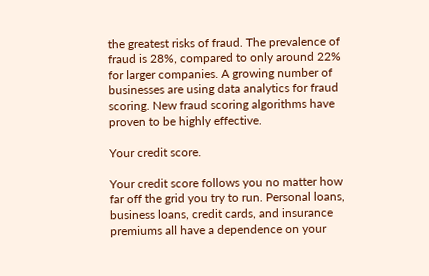the greatest risks of fraud. The prevalence of fraud is 28%, compared to only around 22% for larger companies. A growing number of businesses are using data analytics for fraud scoring. New fraud scoring algorithms have proven to be highly effective.

Your credit score.

Your credit score follows you no matter how far off the grid you try to run. Personal loans, business loans, credit cards, and insurance premiums all have a dependence on your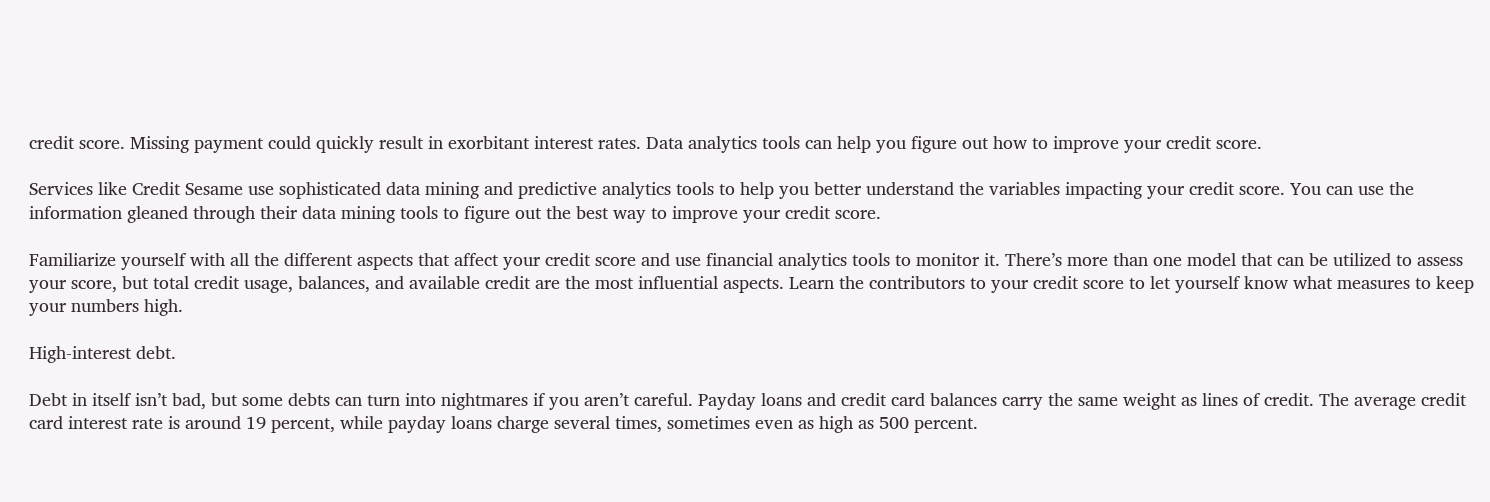credit score. Missing payment could quickly result in exorbitant interest rates. Data analytics tools can help you figure out how to improve your credit score.

Services like Credit Sesame use sophisticated data mining and predictive analytics tools to help you better understand the variables impacting your credit score. You can use the information gleaned through their data mining tools to figure out the best way to improve your credit score.

Familiarize yourself with all the different aspects that affect your credit score and use financial analytics tools to monitor it. There’s more than one model that can be utilized to assess your score, but total credit usage, balances, and available credit are the most influential aspects. Learn the contributors to your credit score to let yourself know what measures to keep your numbers high.

High-interest debt.

Debt in itself isn’t bad, but some debts can turn into nightmares if you aren’t careful. Payday loans and credit card balances carry the same weight as lines of credit. The average credit card interest rate is around 19 percent, while payday loans charge several times, sometimes even as high as 500 percent.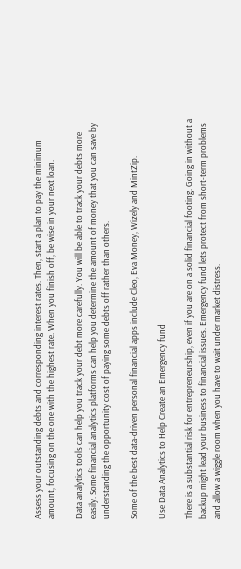Assess your outstanding debts and corresponding interest rates. Then, start a plan to pay the minimum amount, focusing on the one with the highest rate. When you finish off, be wise in your next loan.

Data analytics tools can help you track your debt more carefully. You will be able to track your debts more easily. Some financial analytics platforms can help you determine the amount of money that you can save by understanding the opportunity cost of paying some debts off rather than others.

Some of the best data-driven personal financial apps include Cleo, Eva Money, Wizely and MintZip.

Use Data Analytics to Help Create an Emergency fund

There is a substantial risk for entrepreneurship, even if you are on a solid financial footing. Going in without a backup might lead your business to financial issues. Emergency fund lets protect from short-term problems and allow a wiggle room when you have to wait under market distress.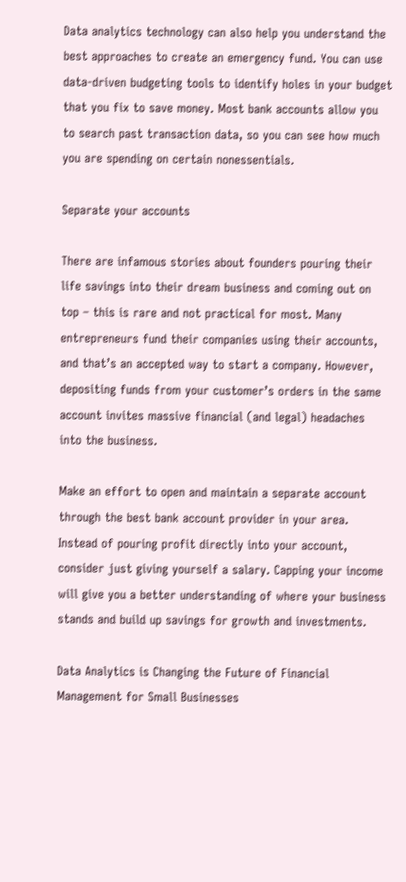Data analytics technology can also help you understand the best approaches to create an emergency fund. You can use data-driven budgeting tools to identify holes in your budget that you fix to save money. Most bank accounts allow you to search past transaction data, so you can see how much you are spending on certain nonessentials.

Separate your accounts

There are infamous stories about founders pouring their life savings into their dream business and coming out on top – this is rare and not practical for most. Many entrepreneurs fund their companies using their accounts, and that’s an accepted way to start a company. However, depositing funds from your customer’s orders in the same account invites massive financial (and legal) headaches into the business.

Make an effort to open and maintain a separate account through the best bank account provider in your area. Instead of pouring profit directly into your account, consider just giving yourself a salary. Capping your income will give you a better understanding of where your business stands and build up savings for growth and investments.

Data Analytics is Changing the Future of Financial Management for Small Businesses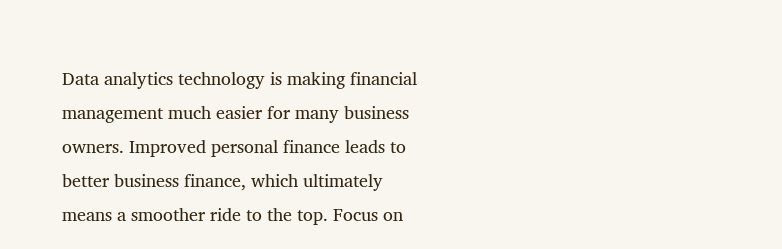Data analytics technology is making financial management much easier for many business owners. Improved personal finance leads to better business finance, which ultimately means a smoother ride to the top. Focus on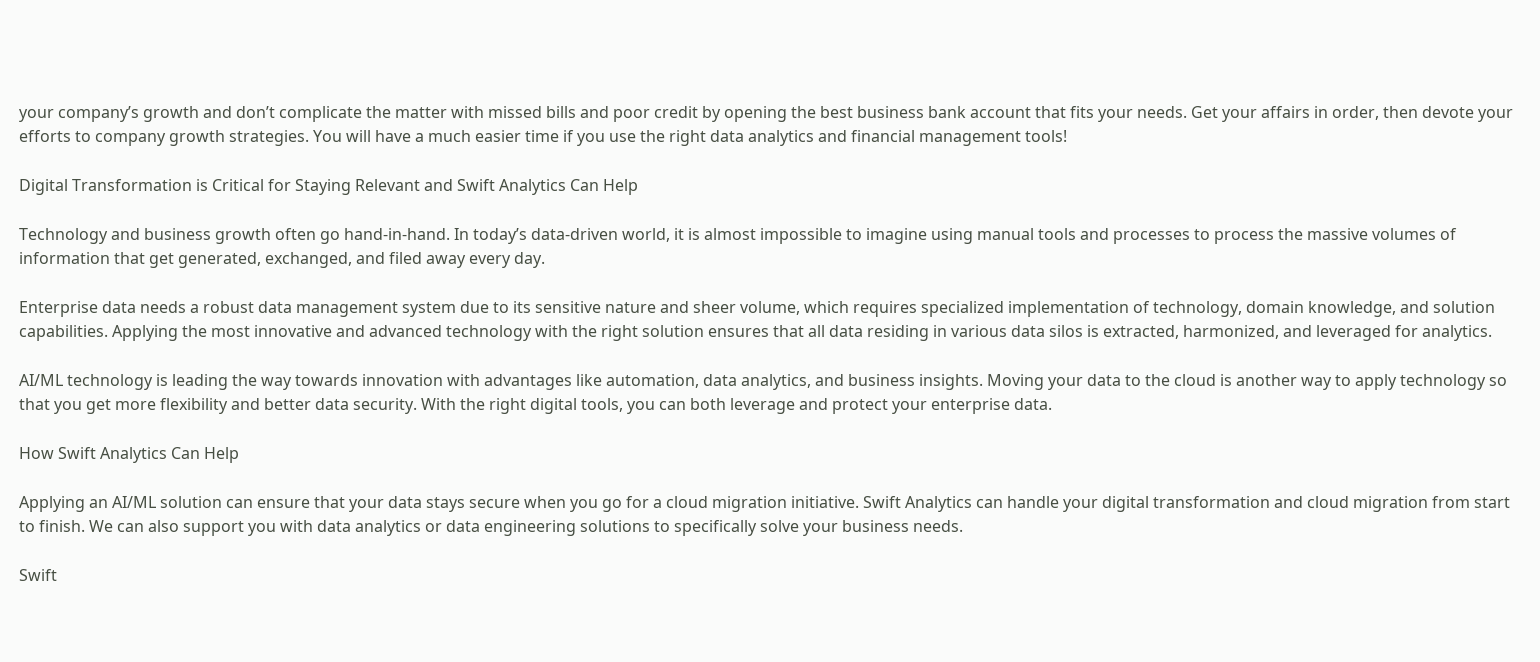your company’s growth and don’t complicate the matter with missed bills and poor credit by opening the best business bank account that fits your needs. Get your affairs in order, then devote your efforts to company growth strategies. You will have a much easier time if you use the right data analytics and financial management tools!

Digital Transformation is Critical for Staying Relevant and Swift Analytics Can Help

Technology and business growth often go hand-in-hand. In today’s data-driven world, it is almost impossible to imagine using manual tools and processes to process the massive volumes of information that get generated, exchanged, and filed away every day.

Enterprise data needs a robust data management system due to its sensitive nature and sheer volume, which requires specialized implementation of technology, domain knowledge, and solution capabilities. Applying the most innovative and advanced technology with the right solution ensures that all data residing in various data silos is extracted, harmonized, and leveraged for analytics.

AI/ML technology is leading the way towards innovation with advantages like automation, data analytics, and business insights. Moving your data to the cloud is another way to apply technology so that you get more flexibility and better data security. With the right digital tools, you can both leverage and protect your enterprise data.

How Swift Analytics Can Help

Applying an AI/ML solution can ensure that your data stays secure when you go for a cloud migration initiative. Swift Analytics can handle your digital transformation and cloud migration from start to finish. We can also support you with data analytics or data engineering solutions to specifically solve your business needs.

Swift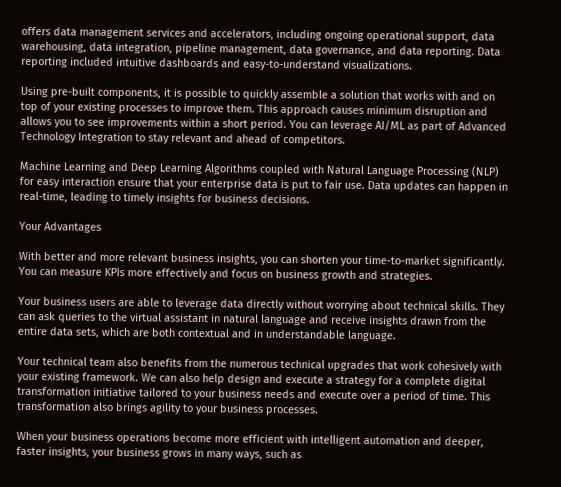offers data management services and accelerators, including ongoing operational support, data warehousing, data integration, pipeline management, data governance, and data reporting. Data reporting included intuitive dashboards and easy-to-understand visualizations.

Using pre-built components, it is possible to quickly assemble a solution that works with and on top of your existing processes to improve them. This approach causes minimum disruption and allows you to see improvements within a short period. You can leverage AI/ML as part of Advanced Technology Integration to stay relevant and ahead of competitors.

Machine Learning and Deep Learning Algorithms coupled with Natural Language Processing (NLP) for easy interaction ensure that your enterprise data is put to fair use. Data updates can happen in real-time, leading to timely insights for business decisions.

Your Advantages

With better and more relevant business insights, you can shorten your time-to-market significantly. You can measure KPIs more effectively and focus on business growth and strategies.

Your business users are able to leverage data directly without worrying about technical skills. They can ask queries to the virtual assistant in natural language and receive insights drawn from the entire data sets, which are both contextual and in understandable language.

Your technical team also benefits from the numerous technical upgrades that work cohesively with your existing framework. We can also help design and execute a strategy for a complete digital transformation initiative tailored to your business needs and execute over a period of time. This transformation also brings agility to your business processes.

When your business operations become more efficient with intelligent automation and deeper, faster insights, your business grows in many ways, such as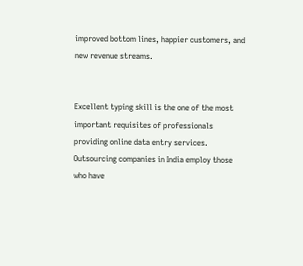improved bottom lines, happier customers, and new revenue streams.


Excellent typing skill is the one of the most important requisites of professionals providing online data entry services. Outsourcing companies in India employ those who have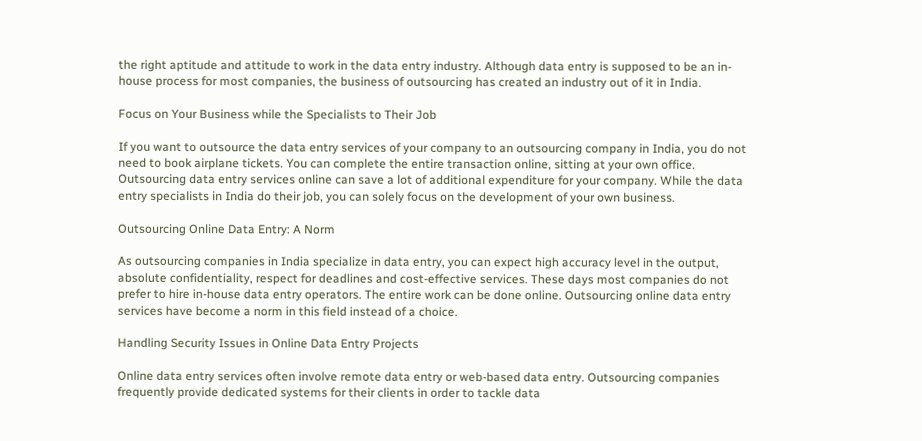the right aptitude and attitude to work in the data entry industry. Although data entry is supposed to be an in-house process for most companies, the business of outsourcing has created an industry out of it in India.

Focus on Your Business while the Specialists to Their Job

If you want to outsource the data entry services of your company to an outsourcing company in India, you do not need to book airplane tickets. You can complete the entire transaction online, sitting at your own office. Outsourcing data entry services online can save a lot of additional expenditure for your company. While the data entry specialists in India do their job, you can solely focus on the development of your own business.

Outsourcing Online Data Entry: A Norm

As outsourcing companies in India specialize in data entry, you can expect high accuracy level in the output, absolute confidentiality, respect for deadlines and cost-effective services. These days most companies do not prefer to hire in-house data entry operators. The entire work can be done online. Outsourcing online data entry services have become a norm in this field instead of a choice.

Handling Security Issues in Online Data Entry Projects

Online data entry services often involve remote data entry or web-based data entry. Outsourcing companies frequently provide dedicated systems for their clients in order to tackle data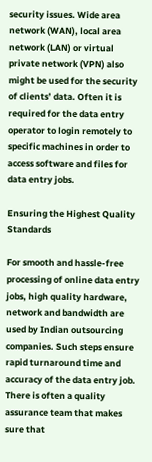security issues. Wide area network (WAN), local area network (LAN) or virtual private network (VPN) also might be used for the security of clients’ data. Often it is required for the data entry operator to login remotely to specific machines in order to access software and files for data entry jobs.

Ensuring the Highest Quality Standards

For smooth and hassle-free processing of online data entry jobs, high quality hardware, network and bandwidth are used by Indian outsourcing companies. Such steps ensure rapid turnaround time and accuracy of the data entry job. There is often a quality assurance team that makes sure that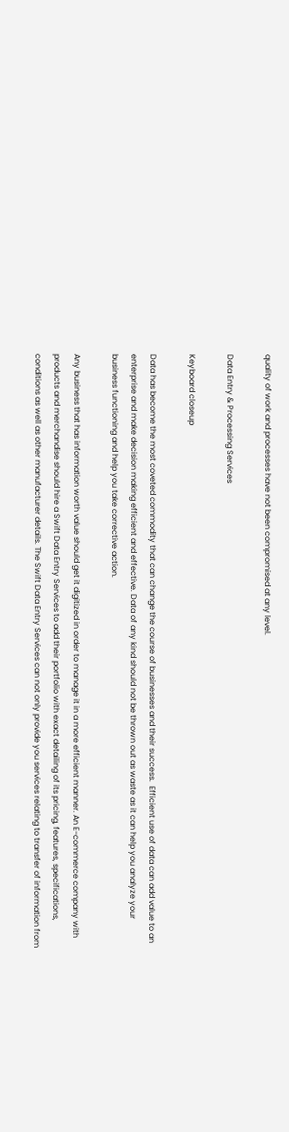quality of work and processes have not been compromised at any level.

Data Entry & Processing Services

Keyboard closeup

Data has become the most coveted commodity that can change the course of businesses and their success.  Efficient use of data can add value to an enterprise and make decision making efficient and effective. Data of any kind should not be thrown out as waste as it can help you analyze your business functioning and help you take corrective action.

Any business that has information worth value should get it digitized in order to manage it in a more efficient manner. An E-commerce company with products and merchandise should hire a Swift Data Entry Services to add their portfolio with exact detailing of its pricing, features, specifications, conditions as well as other manufacturer details. The Swift Data Entry Services can not only provide you services relating to transfer of information from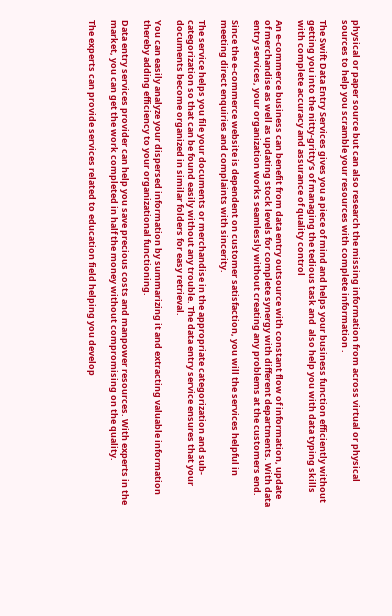physical or paper source but can also research the missing information from across virtual or physical sources to help you scramble your resources with complete information .

The Swift Data Entry Services gives you a piece of mind and helps your business function efficiently without getting you into the nitty-gritty’s of managing the tedious task and  also help you with data typing skills with complete accuracy and assurance of quality control

An e-commerce business can benefit from data entry outsource with constant flow of information, update of merchandise as well as updating stock levels for complete synergy with different departments. With data entry services, your organization works seamlessly without creating any problems at the customers end.

Since the e-commerce website is dependent on customer satisfaction, you will the services helpful in meeting direct enquiries and complaints with sincerity.

The service helps you file your documents or merchandise in the appropriate categorization and sub-categorization so that can be found easily without any trouble. The data entry service ensures that your documents become organized in similar folders for easy retrieval.

You can easily analyze your dispersed information by summarizing it and extracting valuable information thereby adding efficiency to your organizational functioning.

Data entry services provider can help you save precious costs and manpower resources. With experts in the market, you can get the work completed in half the money without compromising on the quality.

The experts can provide services related to education field helping you develop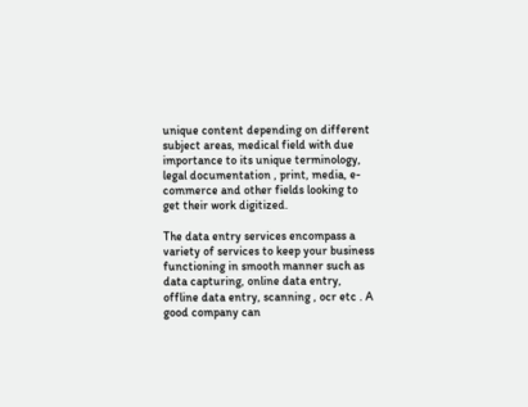unique content depending on different subject areas, medical field with due importance to its unique terminology, legal documentation , print, media, e-commerce and other fields looking to get their work digitized.

The data entry services encompass a variety of services to keep your business functioning in smooth manner such as data capturing, online data entry, offline data entry, scanning , ocr etc . A good company can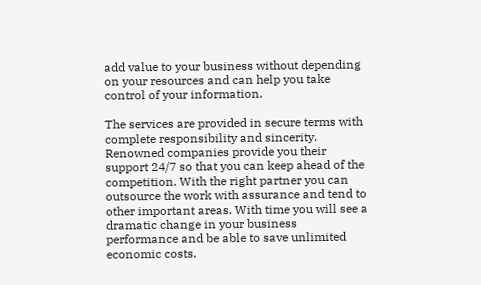add value to your business without depending on your resources and can help you take control of your information.

The services are provided in secure terms with complete responsibility and sincerity. Renowned companies provide you their support 24/7 so that you can keep ahead of the competition. With the right partner you can outsource the work with assurance and tend to other important areas. With time you will see a dramatic change in your business performance and be able to save unlimited economic costs.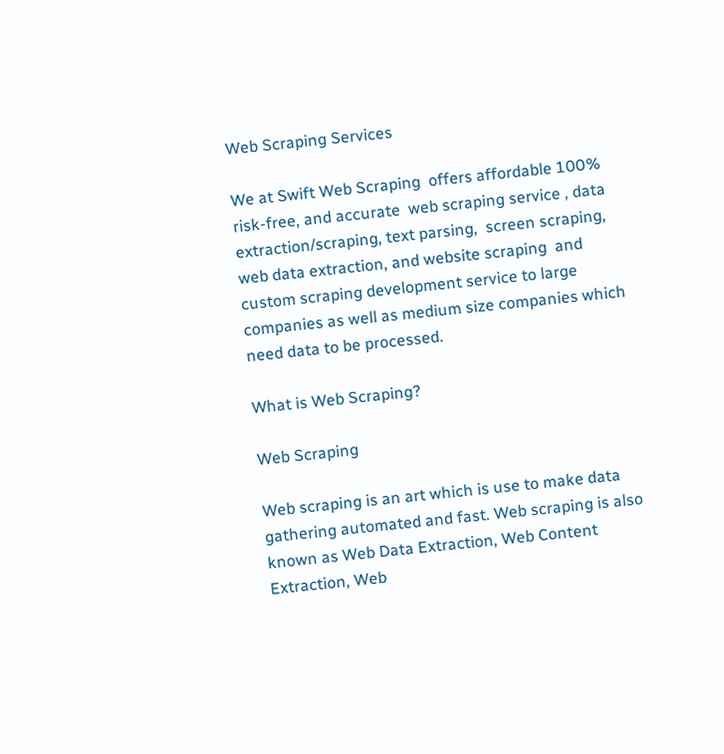Web Scraping Services

We at Swift Web Scraping  offers affordable 100% risk-free, and accurate  web scraping service , data extraction/scraping, text parsing,  screen scraping, web data extraction, and website scraping  and  custom scraping development service to large companies as well as medium size companies which need data to be processed.

What is Web Scraping?

Web Scraping

Web scraping is an art which is use to make data gathering automated and fast. Web scraping is also known as Web Data Extraction, Web Content Extraction, Web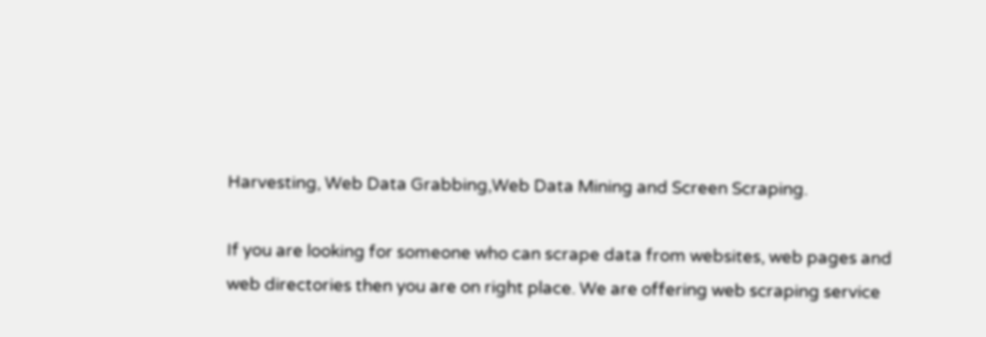Harvesting, Web Data Grabbing,Web Data Mining and Screen Scraping.

If you are looking for someone who can scrape data from websites, web pages and web directories then you are on right place. We are offering web scraping service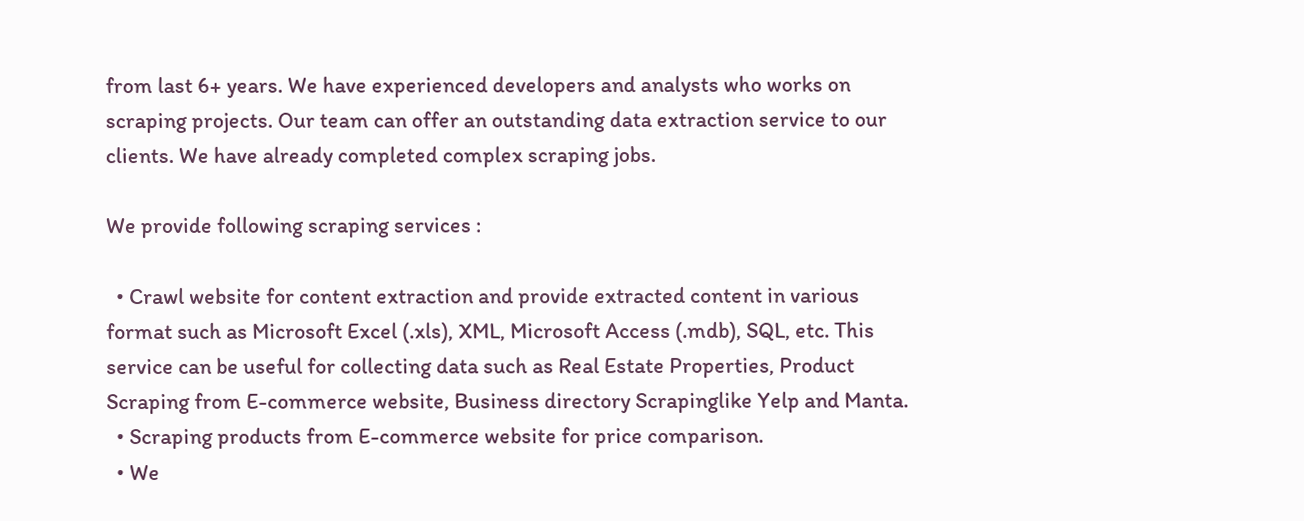from last 6+ years. We have experienced developers and analysts who works on scraping projects. Our team can offer an outstanding data extraction service to our clients. We have already completed complex scraping jobs.

We provide following scraping services :

  • Crawl website for content extraction and provide extracted content in various format such as Microsoft Excel (.xls), XML, Microsoft Access (.mdb), SQL, etc. This service can be useful for collecting data such as Real Estate Properties, Product Scraping from E-commerce website, Business directory Scrapinglike Yelp and Manta.
  • Scraping products from E-commerce website for price comparison.
  • We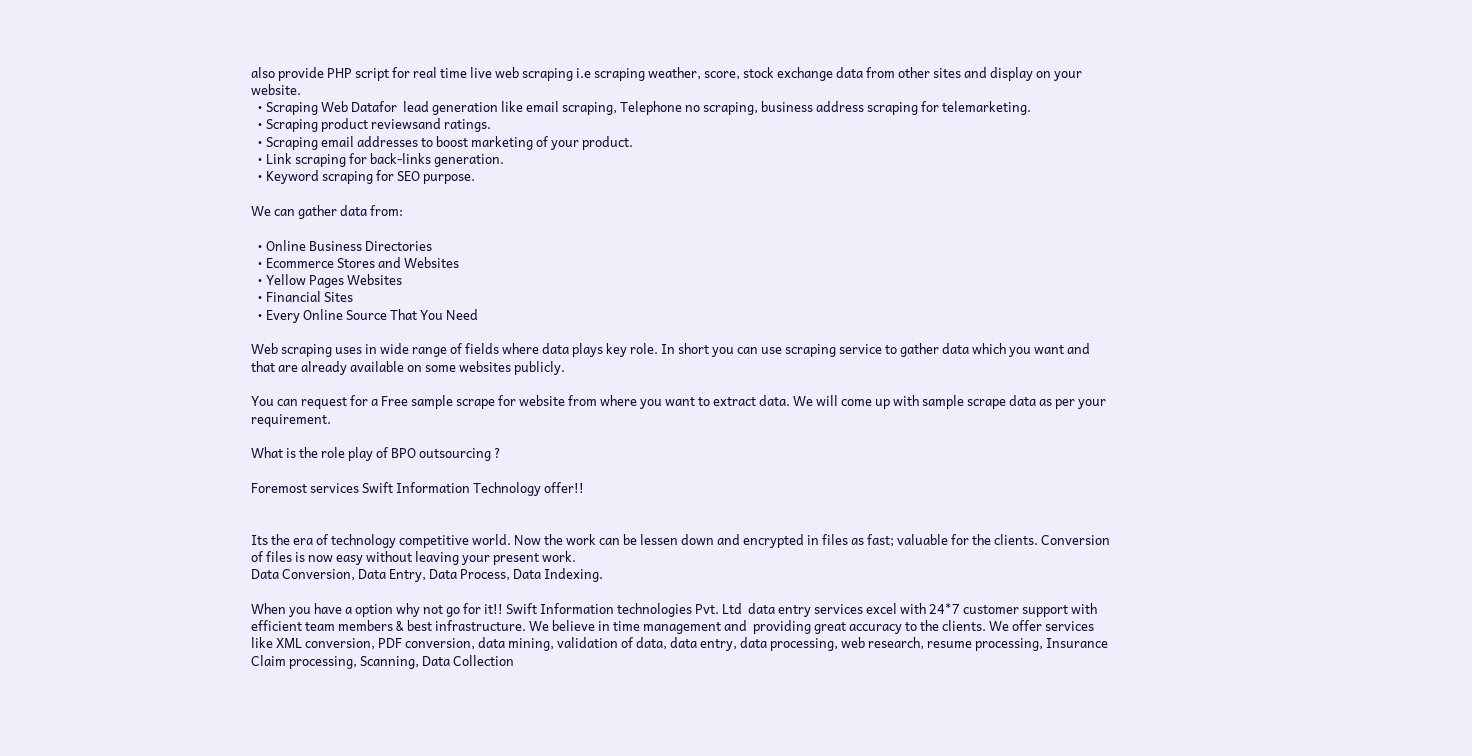also provide PHP script for real time live web scraping i.e scraping weather, score, stock exchange data from other sites and display on your website.
  • Scraping Web Datafor  lead generation like email scraping, Telephone no scraping, business address scraping for telemarketing.
  • Scraping product reviewsand ratings.
  • Scraping email addresses to boost marketing of your product.
  • Link scraping for back-links generation.
  • Keyword scraping for SEO purpose.

We can gather data from:

  • Online Business Directories
  • Ecommerce Stores and Websites
  • Yellow Pages Websites
  • Financial Sites
  • Every Online Source That You Need

Web scraping uses in wide range of fields where data plays key role. In short you can use scraping service to gather data which you want and that are already available on some websites publicly.

You can request for a Free sample scrape for website from where you want to extract data. We will come up with sample scrape data as per your requirement.

What is the role play of BPO outsourcing ?

Foremost services Swift Information Technology offer!!


Its the era of technology competitive world. Now the work can be lessen down and encrypted in files as fast; valuable for the clients. Conversion of files is now easy without leaving your present work.
Data Conversion, Data Entry, Data Process, Data Indexing.

When you have a option why not go for it!! Swift Information technologies Pvt. Ltd  data entry services excel with 24*7 customer support with efficient team members & best infrastructure. We believe in time management and  providing great accuracy to the clients. We offer services like XML conversion, PDF conversion, data mining, validation of data, data entry, data processing, web research, resume processing, Insurance Claim processing, Scanning, Data Collection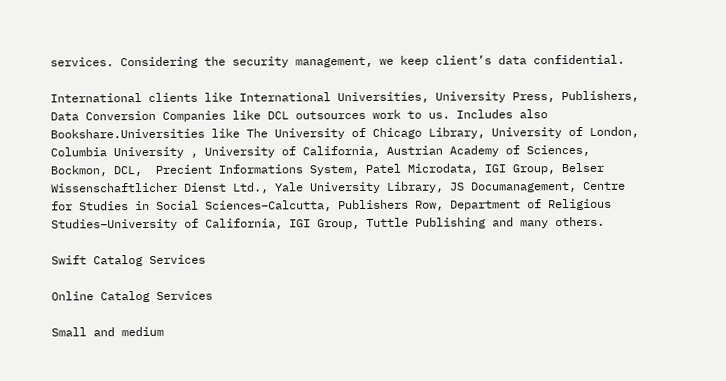services. Considering the security management, we keep client’s data confidential.

International clients like International Universities, University Press, Publishers, Data Conversion Companies like DCL outsources work to us. Includes also Bookshare.Universities like The University of Chicago Library, University of London, Columbia University , University of California, Austrian Academy of Sciences, Bockmon, DCL,  Precient Informations System, Patel Microdata, IGI Group, Belser Wissenschaftlicher Dienst Ltd., Yale University Library, JS Documanagement, Centre for Studies in Social Sciences–Calcutta, Publishers Row, Department of Religious Studies–University of California, IGI Group, Tuttle Publishing and many others.

Swift Catalog Services

Online Catalog Services

Small and medium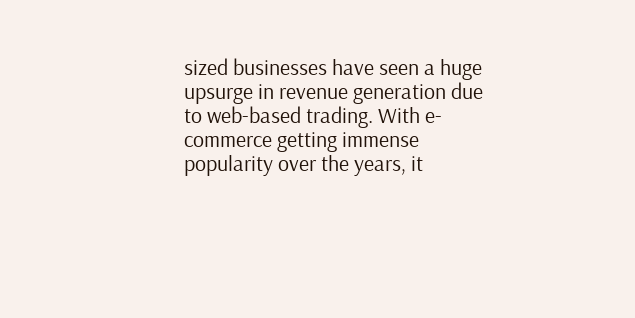sized businesses have seen a huge upsurge in revenue generation due to web-based trading. With e-commerce getting immense popularity over the years, it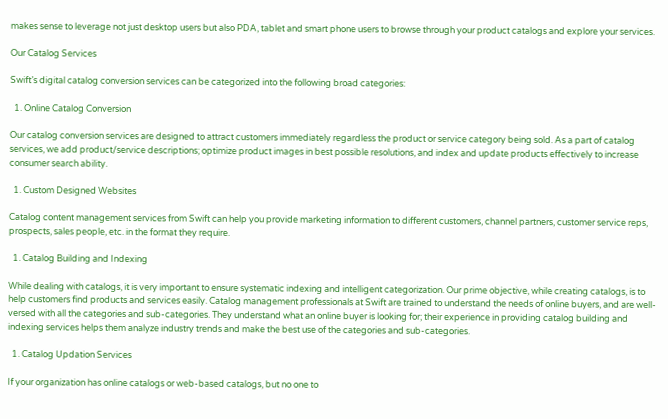makes sense to leverage not just desktop users but also PDA, tablet and smart phone users to browse through your product catalogs and explore your services.

Our Catalog Services

Swift’s digital catalog conversion services can be categorized into the following broad categories:

  1. Online Catalog Conversion

Our catalog conversion services are designed to attract customers immediately regardless the product or service category being sold. As a part of catalog services, we add product/service descriptions; optimize product images in best possible resolutions, and index and update products effectively to increase consumer search ability.

  1. Custom Designed Websites

Catalog content management services from Swift can help you provide marketing information to different customers, channel partners, customer service reps, prospects, sales people, etc. in the format they require.

  1. Catalog Building and Indexing

While dealing with catalogs, it is very important to ensure systematic indexing and intelligent categorization. Our prime objective, while creating catalogs, is to help customers find products and services easily. Catalog management professionals at Swift are trained to understand the needs of online buyers, and are well-versed with all the categories and sub-categories. They understand what an online buyer is looking for; their experience in providing catalog building and indexing services helps them analyze industry trends and make the best use of the categories and sub-categories.

  1. Catalog Updation Services

If your organization has online catalogs or web-based catalogs, but no one to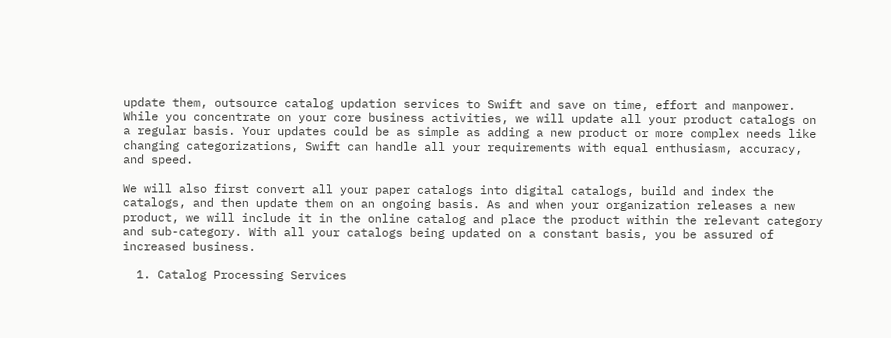update them, outsource catalog updation services to Swift and save on time, effort and manpower. While you concentrate on your core business activities, we will update all your product catalogs on a regular basis. Your updates could be as simple as adding a new product or more complex needs like changing categorizations, Swift can handle all your requirements with equal enthusiasm, accuracy, and speed.

We will also first convert all your paper catalogs into digital catalogs, build and index the catalogs, and then update them on an ongoing basis. As and when your organization releases a new product, we will include it in the online catalog and place the product within the relevant category and sub-category. With all your catalogs being updated on a constant basis, you be assured of increased business.

  1. Catalog Processing Services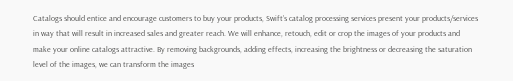Catalogs should entice and encourage customers to buy your products, Swift’s catalog processing services present your products/services in way that will result in increased sales and greater reach. We will enhance, retouch, edit or crop the images of your products and make your online catalogs attractive. By removing backgrounds, adding effects, increasing the brightness or decreasing the saturation level of the images, we can transform the images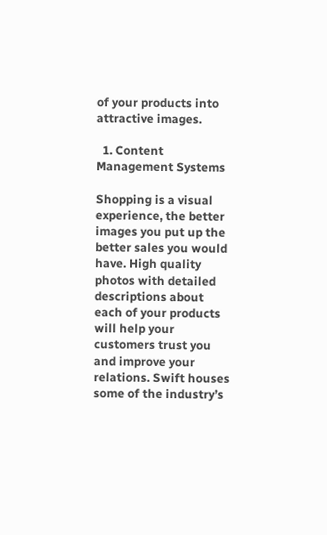of your products into attractive images.

  1. Content Management Systems

Shopping is a visual experience, the better images you put up the better sales you would have. High quality photos with detailed descriptions about each of your products will help your customers trust you and improve your relations. Swift houses some of the industry’s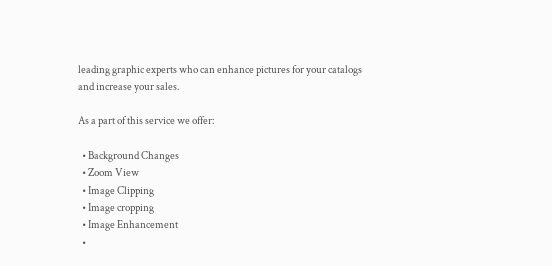leading graphic experts who can enhance pictures for your catalogs and increase your sales.

As a part of this service we offer:

  • Background Changes
  • Zoom View
  • Image Clipping
  • Image cropping
  • Image Enhancement
  •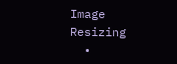Image Resizing
  •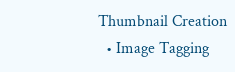Thumbnail Creation
  • Image Tagging